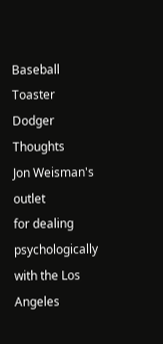Baseball Toaster Dodger Thoughts
Jon Weisman's outlet
for dealing psychologically
with the Los Angeles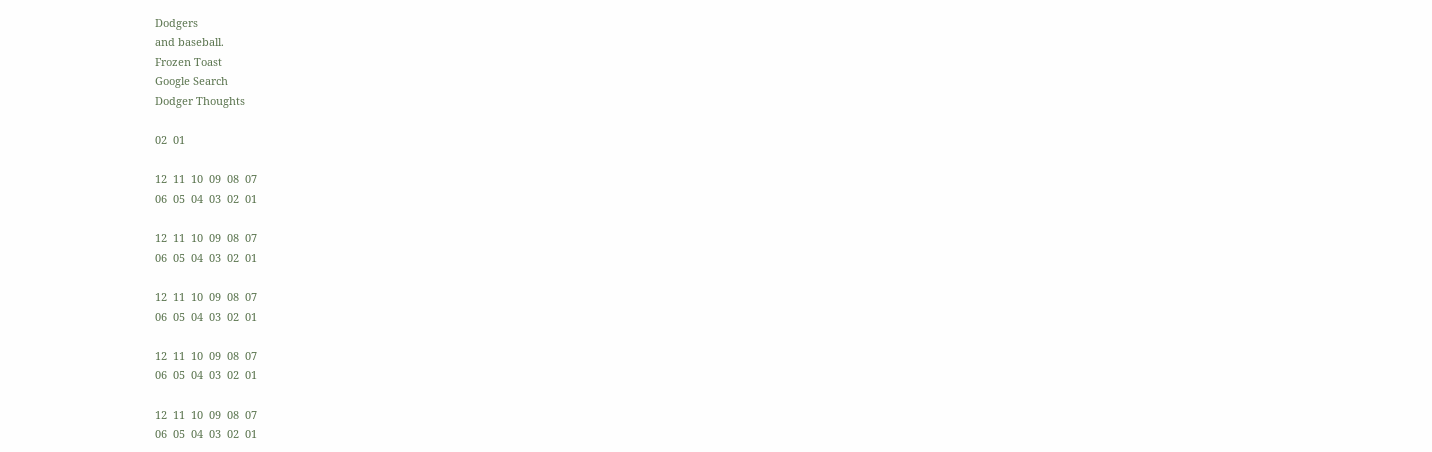Dodgers
and baseball.
Frozen Toast
Google Search
Dodger Thoughts

02  01

12  11  10  09  08  07
06  05  04  03  02  01

12  11  10  09  08  07
06  05  04  03  02  01

12  11  10  09  08  07
06  05  04  03  02  01

12  11  10  09  08  07
06  05  04  03  02  01

12  11  10  09  08  07
06  05  04  03  02  01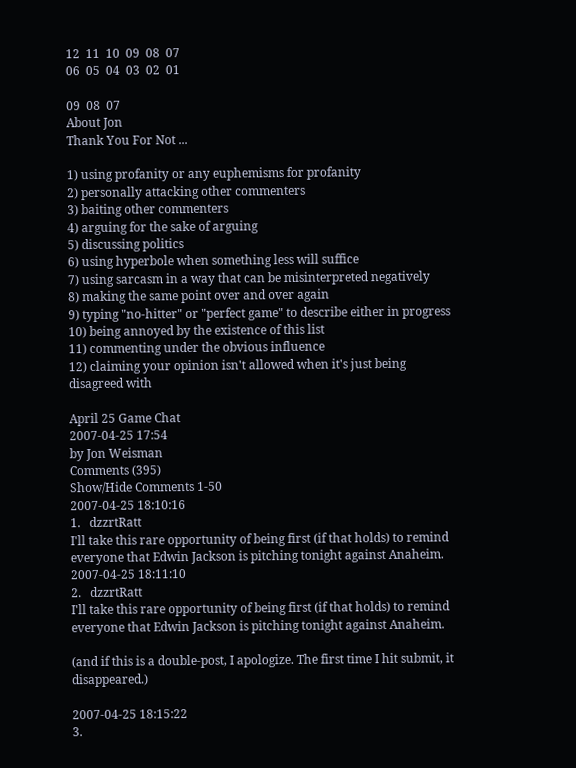12  11  10  09  08  07
06  05  04  03  02  01

09  08  07
About Jon
Thank You For Not ...

1) using profanity or any euphemisms for profanity
2) personally attacking other commenters
3) baiting other commenters
4) arguing for the sake of arguing
5) discussing politics
6) using hyperbole when something less will suffice
7) using sarcasm in a way that can be misinterpreted negatively
8) making the same point over and over again
9) typing "no-hitter" or "perfect game" to describe either in progress
10) being annoyed by the existence of this list
11) commenting under the obvious influence
12) claiming your opinion isn't allowed when it's just being disagreed with

April 25 Game Chat
2007-04-25 17:54
by Jon Weisman
Comments (395)
Show/Hide Comments 1-50
2007-04-25 18:10:16
1.   dzzrtRatt
I'll take this rare opportunity of being first (if that holds) to remind everyone that Edwin Jackson is pitching tonight against Anaheim.
2007-04-25 18:11:10
2.   dzzrtRatt
I'll take this rare opportunity of being first (if that holds) to remind everyone that Edwin Jackson is pitching tonight against Anaheim.

(and if this is a double-post, I apologize. The first time I hit submit, it disappeared.)

2007-04-25 18:15:22
3.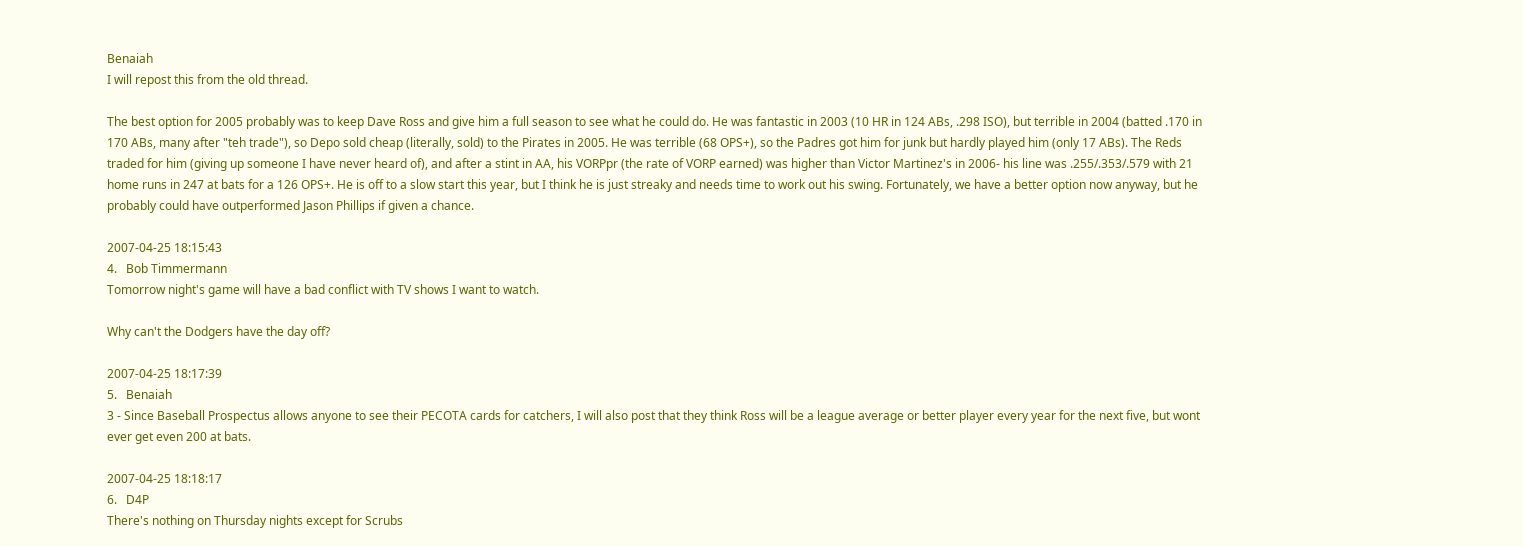Benaiah
I will repost this from the old thread.

The best option for 2005 probably was to keep Dave Ross and give him a full season to see what he could do. He was fantastic in 2003 (10 HR in 124 ABs, .298 ISO), but terrible in 2004 (batted .170 in 170 ABs, many after "teh trade"), so Depo sold cheap (literally, sold) to the Pirates in 2005. He was terrible (68 OPS+), so the Padres got him for junk but hardly played him (only 17 ABs). The Reds traded for him (giving up someone I have never heard of), and after a stint in AA, his VORPpr (the rate of VORP earned) was higher than Victor Martinez's in 2006- his line was .255/.353/.579 with 21 home runs in 247 at bats for a 126 OPS+. He is off to a slow start this year, but I think he is just streaky and needs time to work out his swing. Fortunately, we have a better option now anyway, but he probably could have outperformed Jason Phillips if given a chance.

2007-04-25 18:15:43
4.   Bob Timmermann
Tomorrow night's game will have a bad conflict with TV shows I want to watch.

Why can't the Dodgers have the day off?

2007-04-25 18:17:39
5.   Benaiah
3 - Since Baseball Prospectus allows anyone to see their PECOTA cards for catchers, I will also post that they think Ross will be a league average or better player every year for the next five, but wont ever get even 200 at bats.

2007-04-25 18:18:17
6.   D4P
There's nothing on Thursday nights except for Scrubs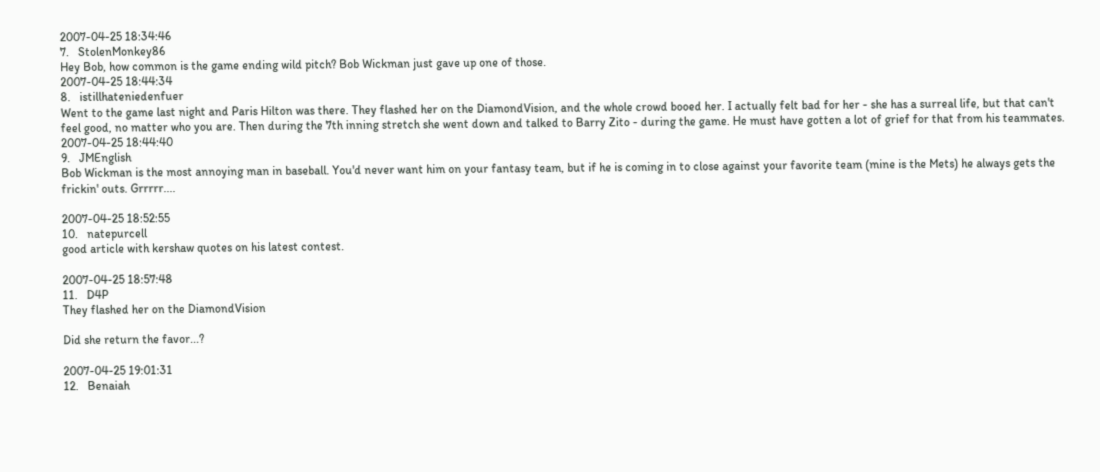2007-04-25 18:34:46
7.   StolenMonkey86
Hey Bob, how common is the game ending wild pitch? Bob Wickman just gave up one of those.
2007-04-25 18:44:34
8.   istillhateniedenfuer
Went to the game last night and Paris Hilton was there. They flashed her on the DiamondVision, and the whole crowd booed her. I actually felt bad for her - she has a surreal life, but that can't feel good, no matter who you are. Then during the 7th inning stretch she went down and talked to Barry Zito - during the game. He must have gotten a lot of grief for that from his teammates.
2007-04-25 18:44:40
9.   JMEnglish
Bob Wickman is the most annoying man in baseball. You'd never want him on your fantasy team, but if he is coming in to close against your favorite team (mine is the Mets) he always gets the frickin' outs. Grrrrr....

2007-04-25 18:52:55
10.   natepurcell
good article with kershaw quotes on his latest contest.

2007-04-25 18:57:48
11.   D4P
They flashed her on the DiamondVision

Did she return the favor...?

2007-04-25 19:01:31
12.   Benaiah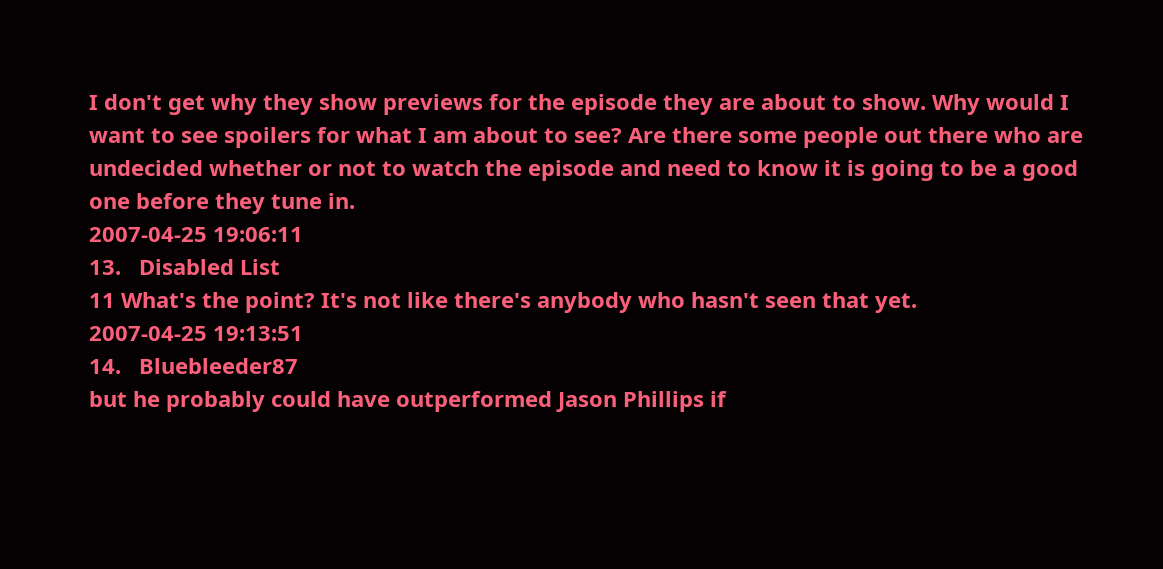I don't get why they show previews for the episode they are about to show. Why would I want to see spoilers for what I am about to see? Are there some people out there who are undecided whether or not to watch the episode and need to know it is going to be a good one before they tune in.
2007-04-25 19:06:11
13.   Disabled List
11 What's the point? It's not like there's anybody who hasn't seen that yet.
2007-04-25 19:13:51
14.   Bluebleeder87
but he probably could have outperformed Jason Phillips if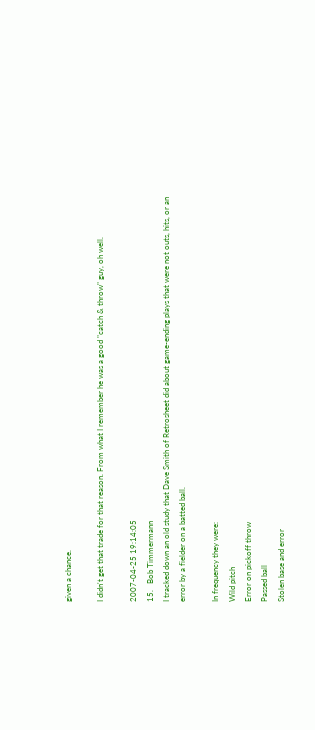given a chance.

I didn't get that trade for that reason. From what I remember he was a good "catch & throw" guy, oh well.

2007-04-25 19:14:05
15.   Bob Timmermann
I tracked down an old study that Dave Smith of Retrosheet did about game-ending plays that were not outs, hits, or an error by a fielder on a batted ball.

In frequency they were:
Wild pitch
Error on pickoff throw
Passed ball
Stolen base and error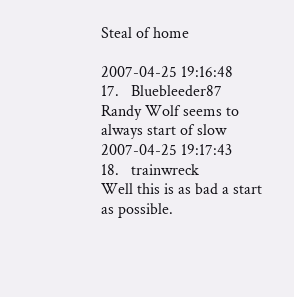Steal of home

2007-04-25 19:16:48
17.   Bluebleeder87
Randy Wolf seems to always start of slow
2007-04-25 19:17:43
18.   trainwreck
Well this is as bad a start as possible.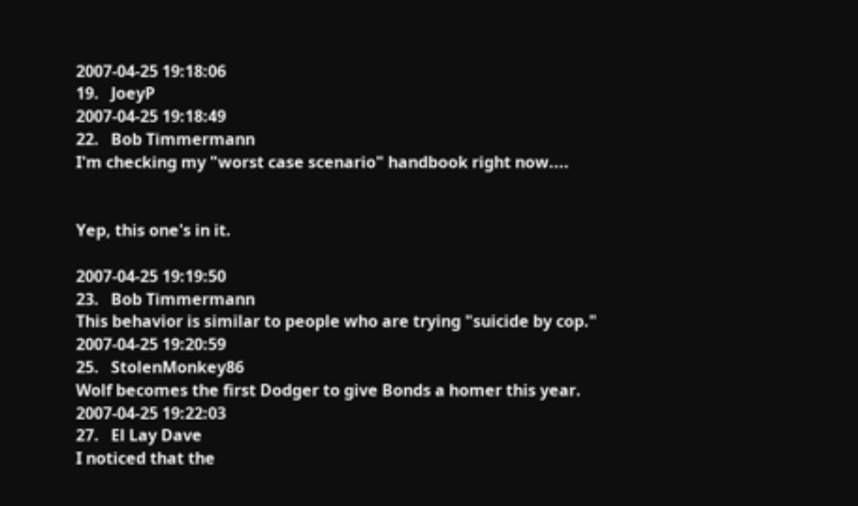2007-04-25 19:18:06
19.   JoeyP
2007-04-25 19:18:49
22.   Bob Timmermann
I'm checking my "worst case scenario" handbook right now....


Yep, this one's in it.

2007-04-25 19:19:50
23.   Bob Timmermann
This behavior is similar to people who are trying "suicide by cop."
2007-04-25 19:20:59
25.   StolenMonkey86
Wolf becomes the first Dodger to give Bonds a homer this year.
2007-04-25 19:22:03
27.   El Lay Dave
I noticed that the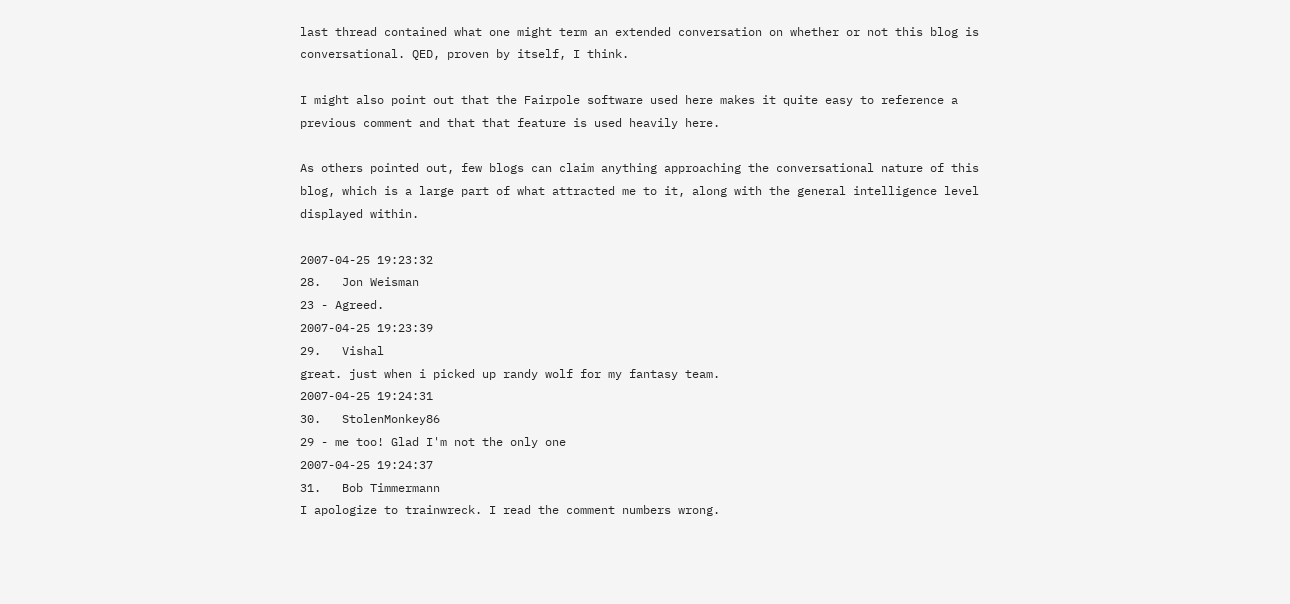last thread contained what one might term an extended conversation on whether or not this blog is conversational. QED, proven by itself, I think.

I might also point out that the Fairpole software used here makes it quite easy to reference a previous comment and that that feature is used heavily here.

As others pointed out, few blogs can claim anything approaching the conversational nature of this blog, which is a large part of what attracted me to it, along with the general intelligence level displayed within.

2007-04-25 19:23:32
28.   Jon Weisman
23 - Agreed.
2007-04-25 19:23:39
29.   Vishal
great. just when i picked up randy wolf for my fantasy team.
2007-04-25 19:24:31
30.   StolenMonkey86
29 - me too! Glad I'm not the only one
2007-04-25 19:24:37
31.   Bob Timmermann
I apologize to trainwreck. I read the comment numbers wrong.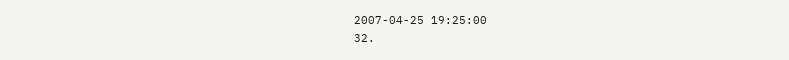2007-04-25 19:25:00
32.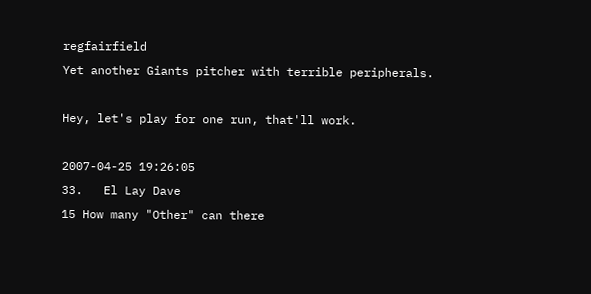regfairfield
Yet another Giants pitcher with terrible peripherals.

Hey, let's play for one run, that'll work.

2007-04-25 19:26:05
33.   El Lay Dave
15 How many "Other" can there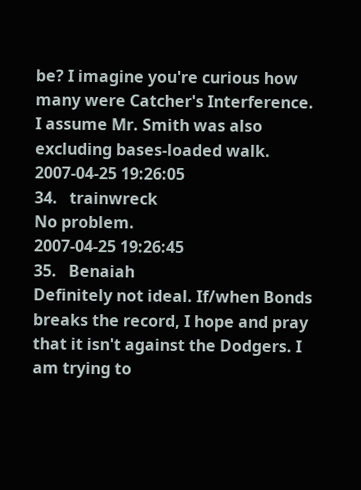be? I imagine you're curious how many were Catcher's Interference. I assume Mr. Smith was also excluding bases-loaded walk.
2007-04-25 19:26:05
34.   trainwreck
No problem.
2007-04-25 19:26:45
35.   Benaiah
Definitely not ideal. If/when Bonds breaks the record, I hope and pray that it isn't against the Dodgers. I am trying to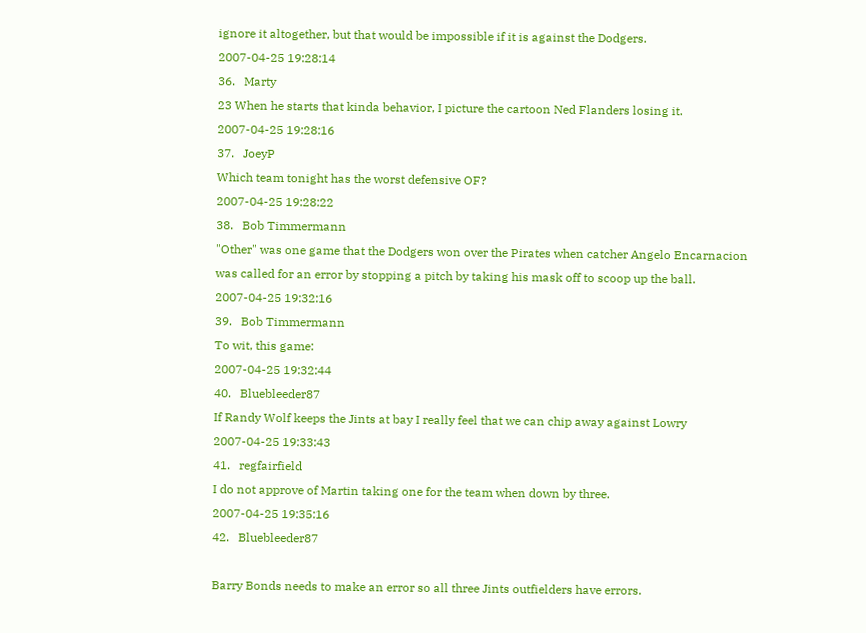ignore it altogether, but that would be impossible if it is against the Dodgers.
2007-04-25 19:28:14
36.   Marty
23 When he starts that kinda behavior, I picture the cartoon Ned Flanders losing it.
2007-04-25 19:28:16
37.   JoeyP
Which team tonight has the worst defensive OF?
2007-04-25 19:28:22
38.   Bob Timmermann
"Other" was one game that the Dodgers won over the Pirates when catcher Angelo Encarnacion was called for an error by stopping a pitch by taking his mask off to scoop up the ball.
2007-04-25 19:32:16
39.   Bob Timmermann
To wit, this game:
2007-04-25 19:32:44
40.   Bluebleeder87
If Randy Wolf keeps the Jints at bay I really feel that we can chip away against Lowry
2007-04-25 19:33:43
41.   regfairfield
I do not approve of Martin taking one for the team when down by three.
2007-04-25 19:35:16
42.   Bluebleeder87

Barry Bonds needs to make an error so all three Jints outfielders have errors.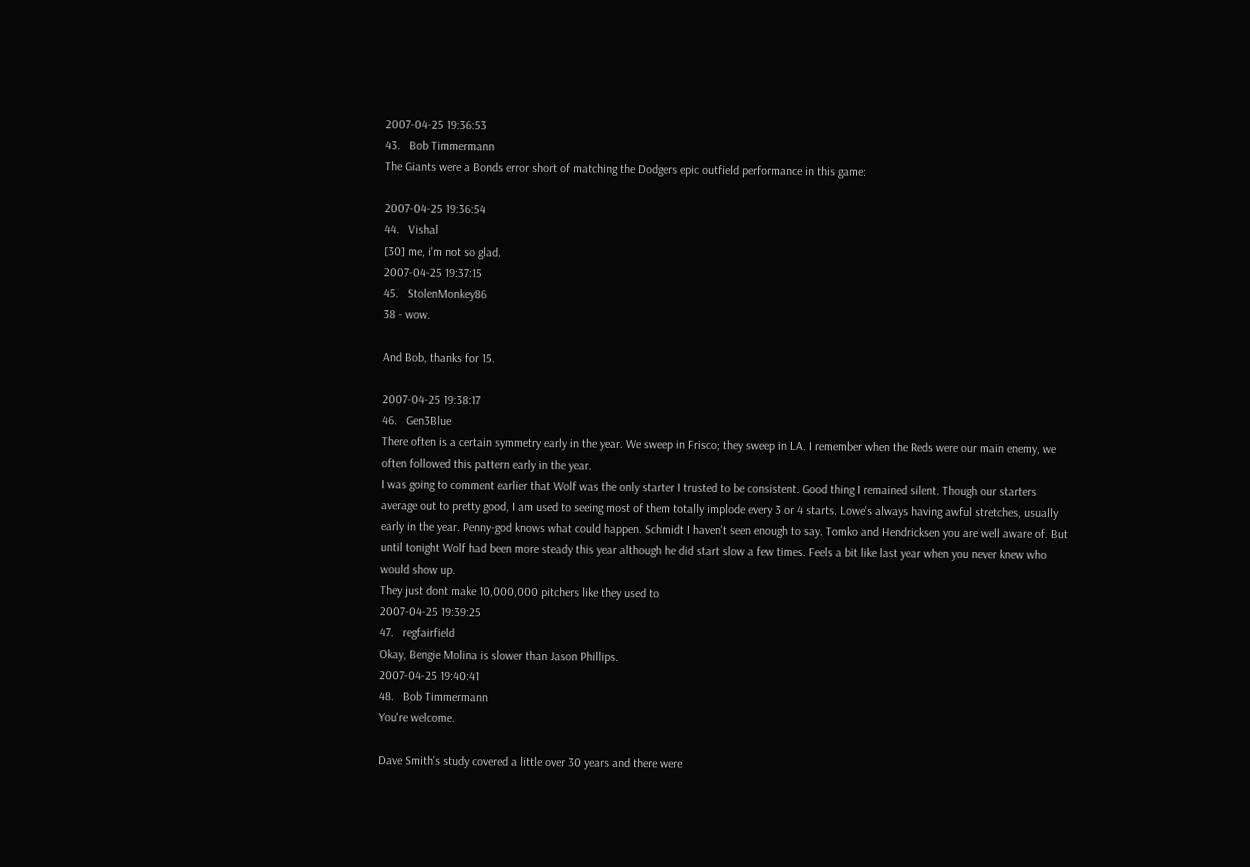2007-04-25 19:36:53
43.   Bob Timmermann
The Giants were a Bonds error short of matching the Dodgers epic outfield performance in this game:

2007-04-25 19:36:54
44.   Vishal
[30] me, i'm not so glad.
2007-04-25 19:37:15
45.   StolenMonkey86
38 - wow.

And Bob, thanks for 15.

2007-04-25 19:38:17
46.   Gen3Blue
There often is a certain symmetry early in the year. We sweep in Frisco; they sweep in LA. I remember when the Reds were our main enemy, we often followed this pattern early in the year.
I was going to comment earlier that Wolf was the only starter I trusted to be consistent. Good thing I remained silent. Though our starters average out to pretty good, I am used to seeing most of them totally implode every 3 or 4 starts. Lowe's always having awful stretches, usually early in the year. Penny-god knows what could happen. Schmidt I haven't seen enough to say. Tomko and Hendricksen you are well aware of. But until tonight Wolf had been more steady this year although he did start slow a few times. Feels a bit like last year when you never knew who would show up.
They just dont make 10,000,000 pitchers like they used to
2007-04-25 19:39:25
47.   regfairfield
Okay, Bengie Molina is slower than Jason Phillips.
2007-04-25 19:40:41
48.   Bob Timmermann
You're welcome.

Dave Smith's study covered a little over 30 years and there were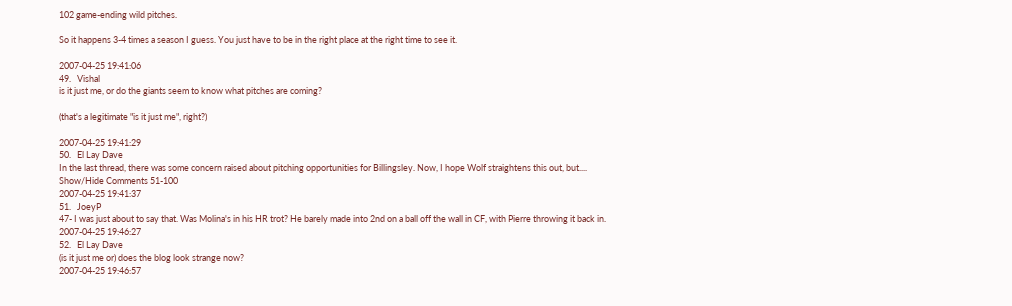102 game-ending wild pitches.

So it happens 3-4 times a season I guess. You just have to be in the right place at the right time to see it.

2007-04-25 19:41:06
49.   Vishal
is it just me, or do the giants seem to know what pitches are coming?

(that's a legitimate "is it just me", right?)

2007-04-25 19:41:29
50.   El Lay Dave
In the last thread, there was some concern raised about pitching opportunities for Billingsley. Now, I hope Wolf straightens this out, but....
Show/Hide Comments 51-100
2007-04-25 19:41:37
51.   JoeyP
47- I was just about to say that. Was Molina's in his HR trot? He barely made into 2nd on a ball off the wall in CF, with Pierre throwing it back in.
2007-04-25 19:46:27
52.   El Lay Dave
(is it just me or) does the blog look strange now?
2007-04-25 19:46:57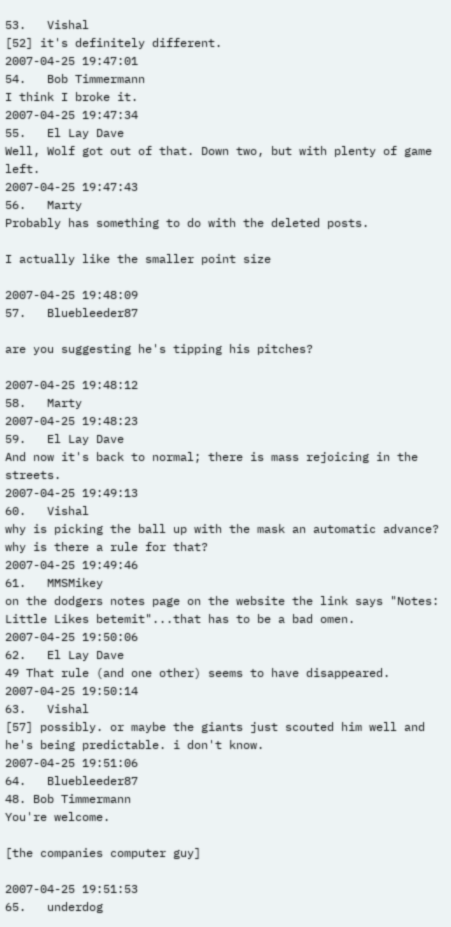53.   Vishal
[52] it's definitely different.
2007-04-25 19:47:01
54.   Bob Timmermann
I think I broke it.
2007-04-25 19:47:34
55.   El Lay Dave
Well, Wolf got out of that. Down two, but with plenty of game left.
2007-04-25 19:47:43
56.   Marty
Probably has something to do with the deleted posts.

I actually like the smaller point size

2007-04-25 19:48:09
57.   Bluebleeder87

are you suggesting he's tipping his pitches?

2007-04-25 19:48:12
58.   Marty
2007-04-25 19:48:23
59.   El Lay Dave
And now it's back to normal; there is mass rejoicing in the streets.
2007-04-25 19:49:13
60.   Vishal
why is picking the ball up with the mask an automatic advance? why is there a rule for that?
2007-04-25 19:49:46
61.   MMSMikey
on the dodgers notes page on the website the link says "Notes: Little Likes betemit"...that has to be a bad omen.
2007-04-25 19:50:06
62.   El Lay Dave
49 That rule (and one other) seems to have disappeared.
2007-04-25 19:50:14
63.   Vishal
[57] possibly. or maybe the giants just scouted him well and he's being predictable. i don't know.
2007-04-25 19:51:06
64.   Bluebleeder87
48. Bob Timmermann
You're welcome.

[the companies computer guy]

2007-04-25 19:51:53
65.   underdog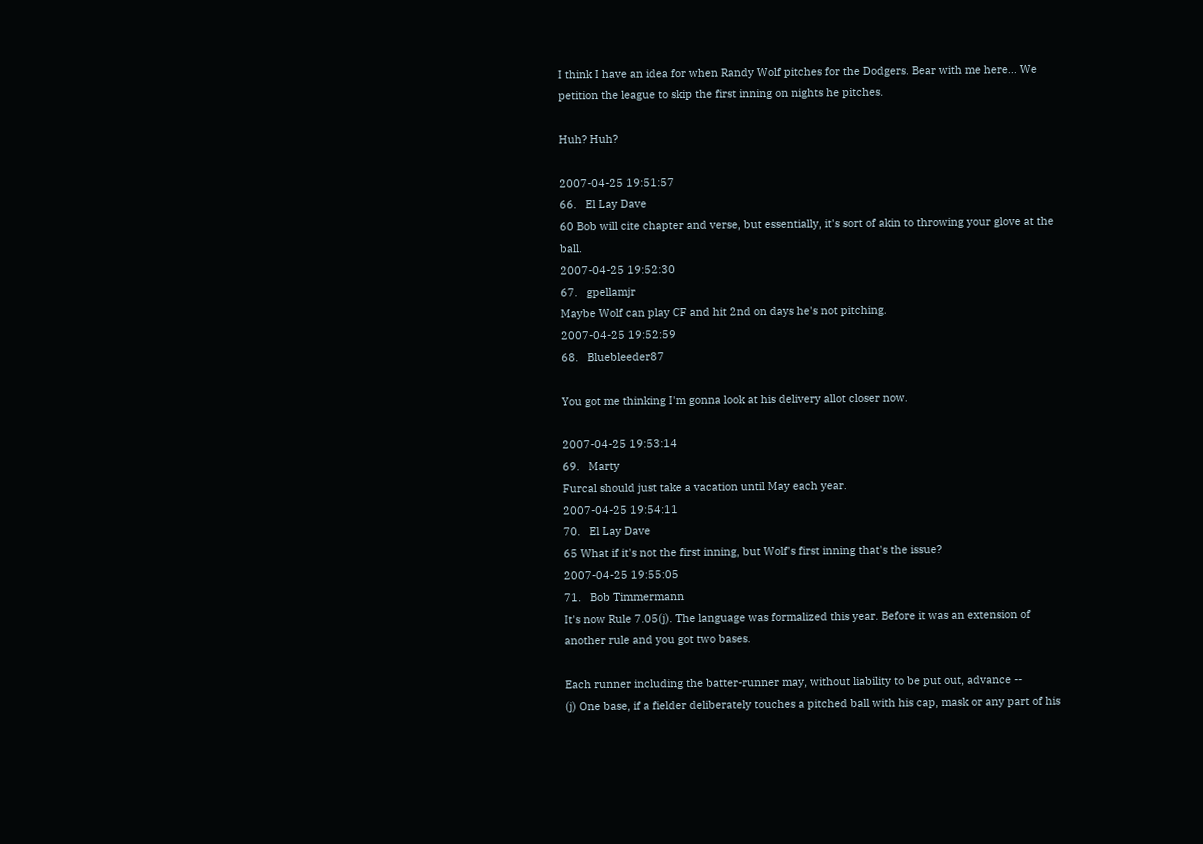I think I have an idea for when Randy Wolf pitches for the Dodgers. Bear with me here... We petition the league to skip the first inning on nights he pitches.

Huh? Huh?

2007-04-25 19:51:57
66.   El Lay Dave
60 Bob will cite chapter and verse, but essentially, it's sort of akin to throwing your glove at the ball.
2007-04-25 19:52:30
67.   gpellamjr
Maybe Wolf can play CF and hit 2nd on days he's not pitching.
2007-04-25 19:52:59
68.   Bluebleeder87

You got me thinking I'm gonna look at his delivery allot closer now.

2007-04-25 19:53:14
69.   Marty
Furcal should just take a vacation until May each year.
2007-04-25 19:54:11
70.   El Lay Dave
65 What if it's not the first inning, but Wolf's first inning that's the issue?
2007-04-25 19:55:05
71.   Bob Timmermann
It's now Rule 7.05(j). The language was formalized this year. Before it was an extension of another rule and you got two bases.

Each runner including the batter-runner may, without liability to be put out, advance --
(j) One base, if a fielder deliberately touches a pitched ball with his cap, mask or any part of his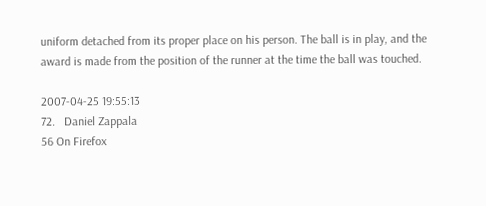uniform detached from its proper place on his person. The ball is in play, and the award is made from the position of the runner at the time the ball was touched.

2007-04-25 19:55:13
72.   Daniel Zappala
56 On Firefox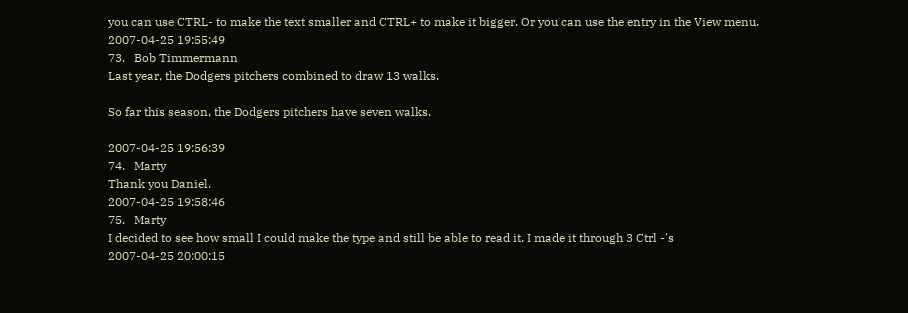you can use CTRL- to make the text smaller and CTRL+ to make it bigger. Or you can use the entry in the View menu.
2007-04-25 19:55:49
73.   Bob Timmermann
Last year, the Dodgers pitchers combined to draw 13 walks.

So far this season, the Dodgers pitchers have seven walks.

2007-04-25 19:56:39
74.   Marty
Thank you Daniel.
2007-04-25 19:58:46
75.   Marty
I decided to see how small I could make the type and still be able to read it. I made it through 3 Ctrl -'s
2007-04-25 20:00:15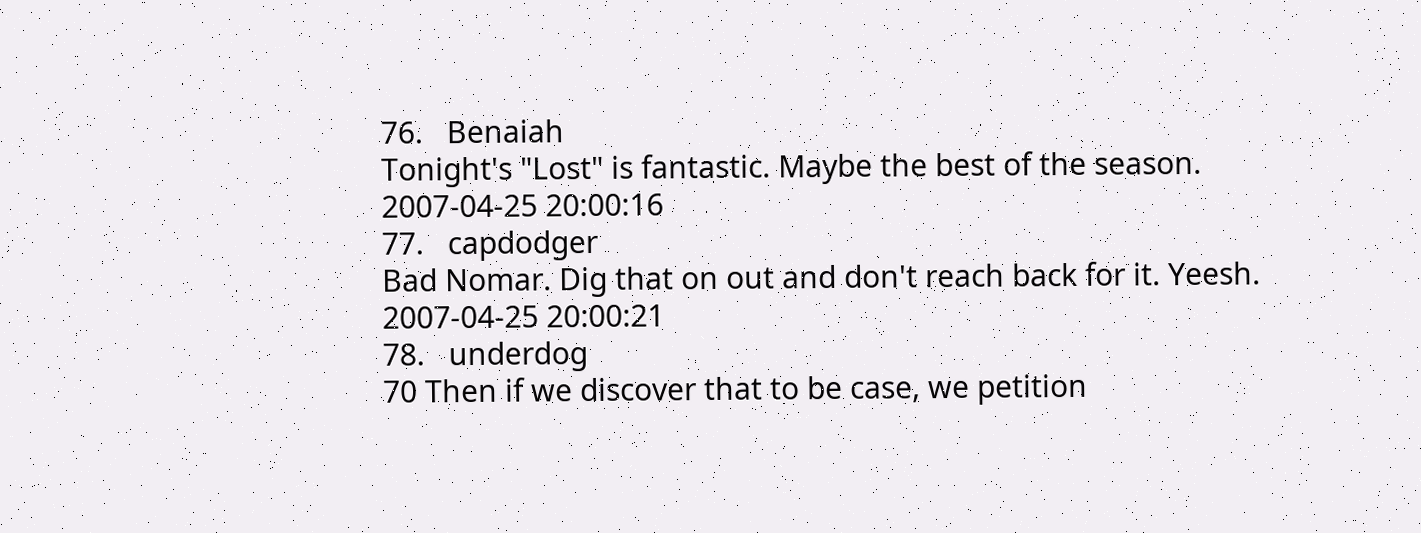76.   Benaiah
Tonight's "Lost" is fantastic. Maybe the best of the season.
2007-04-25 20:00:16
77.   capdodger
Bad Nomar. Dig that on out and don't reach back for it. Yeesh.
2007-04-25 20:00:21
78.   underdog
70 Then if we discover that to be case, we petition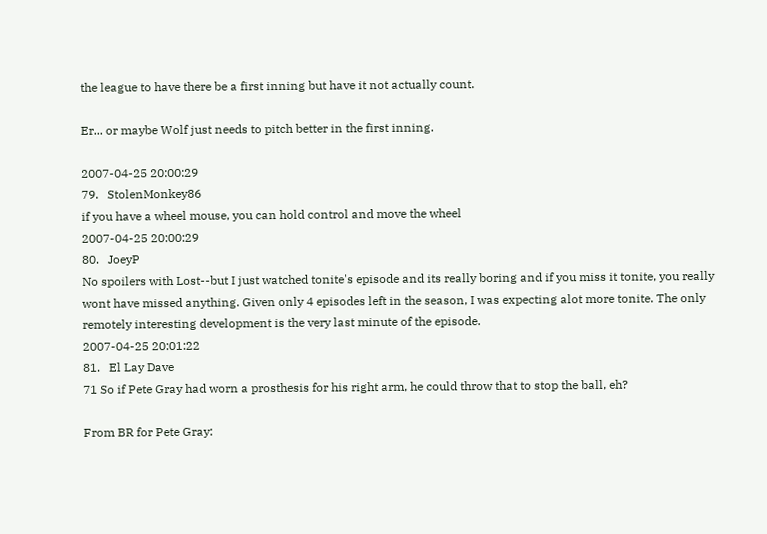the league to have there be a first inning but have it not actually count.

Er... or maybe Wolf just needs to pitch better in the first inning.

2007-04-25 20:00:29
79.   StolenMonkey86
if you have a wheel mouse, you can hold control and move the wheel
2007-04-25 20:00:29
80.   JoeyP
No spoilers with Lost--but I just watched tonite's episode and its really boring and if you miss it tonite, you really wont have missed anything. Given only 4 episodes left in the season, I was expecting alot more tonite. The only remotely interesting development is the very last minute of the episode.
2007-04-25 20:01:22
81.   El Lay Dave
71 So if Pete Gray had worn a prosthesis for his right arm, he could throw that to stop the ball, eh?

From BR for Pete Gray: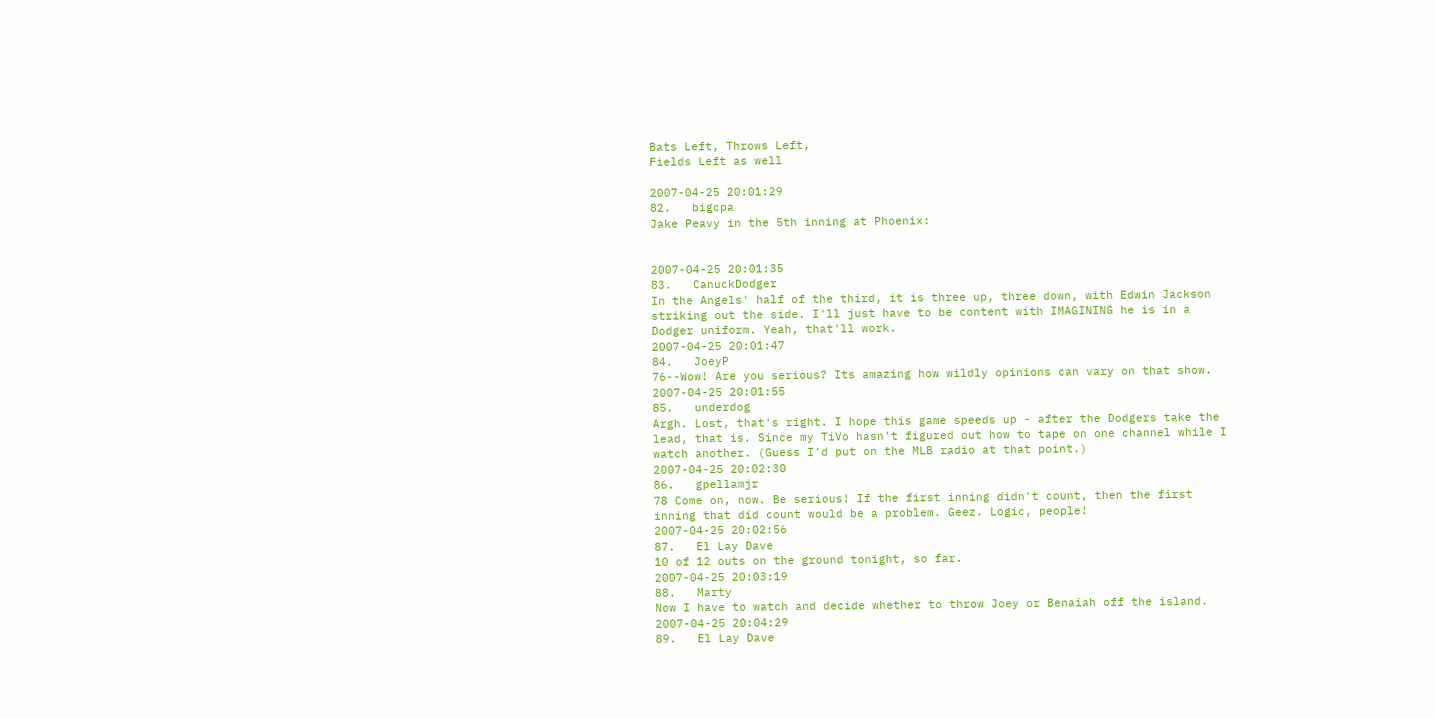Bats Left, Throws Left,
Fields Left as well

2007-04-25 20:01:29
82.   bigcpa
Jake Peavy in the 5th inning at Phoenix:


2007-04-25 20:01:35
83.   CanuckDodger
In the Angels' half of the third, it is three up, three down, with Edwin Jackson striking out the side. I'll just have to be content with IMAGINING he is in a Dodger uniform. Yeah, that'll work.
2007-04-25 20:01:47
84.   JoeyP
76--Wow! Are you serious? Its amazing how wildly opinions can vary on that show.
2007-04-25 20:01:55
85.   underdog
Argh. Lost, that's right. I hope this game speeds up - after the Dodgers take the lead, that is. Since my TiVo hasn't figured out how to tape on one channel while I watch another. (Guess I'd put on the MLB radio at that point.)
2007-04-25 20:02:30
86.   gpellamjr
78 Come on, now. Be serious! If the first inning didn't count, then the first inning that did count would be a problem. Geez. Logic, people!
2007-04-25 20:02:56
87.   El Lay Dave
10 of 12 outs on the ground tonight, so far.
2007-04-25 20:03:19
88.   Marty
Now I have to watch and decide whether to throw Joey or Benaiah off the island.
2007-04-25 20:04:29
89.   El Lay Dave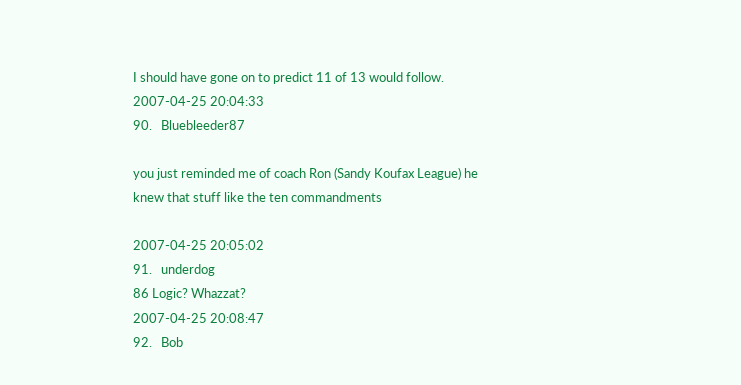I should have gone on to predict 11 of 13 would follow.
2007-04-25 20:04:33
90.   Bluebleeder87

you just reminded me of coach Ron (Sandy Koufax League) he knew that stuff like the ten commandments

2007-04-25 20:05:02
91.   underdog
86 Logic? Whazzat?
2007-04-25 20:08:47
92.   Bob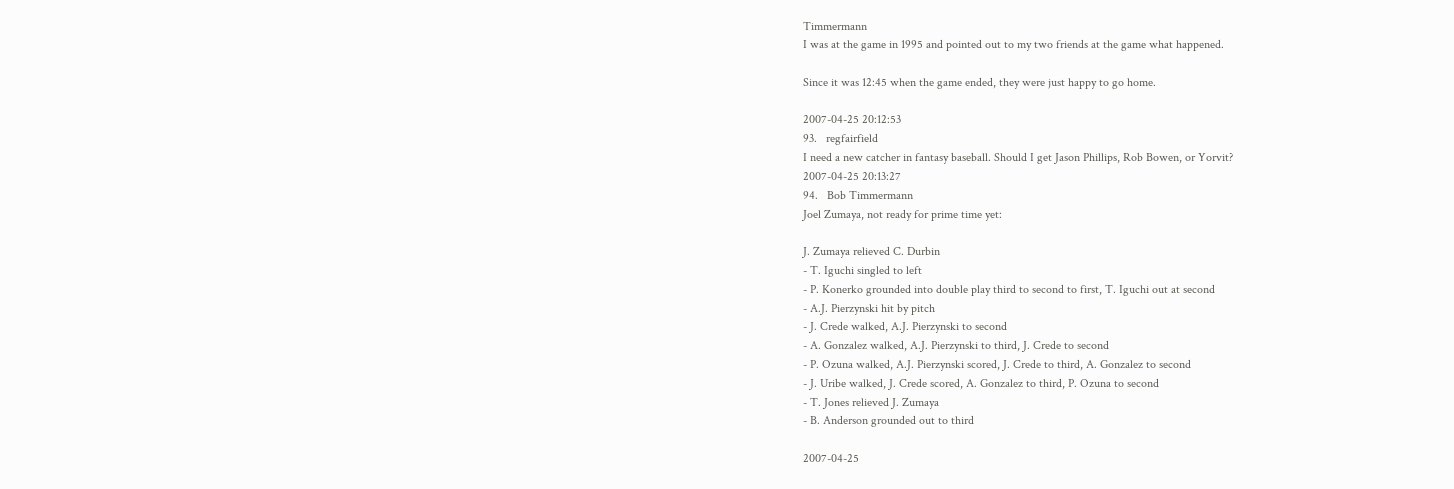Timmermann
I was at the game in 1995 and pointed out to my two friends at the game what happened.

Since it was 12:45 when the game ended, they were just happy to go home.

2007-04-25 20:12:53
93.   regfairfield
I need a new catcher in fantasy baseball. Should I get Jason Phillips, Rob Bowen, or Yorvit?
2007-04-25 20:13:27
94.   Bob Timmermann
Joel Zumaya, not ready for prime time yet:

J. Zumaya relieved C. Durbin
- T. Iguchi singled to left
- P. Konerko grounded into double play third to second to first, T. Iguchi out at second
- A.J. Pierzynski hit by pitch
- J. Crede walked, A.J. Pierzynski to second
- A. Gonzalez walked, A.J. Pierzynski to third, J. Crede to second
- P. Ozuna walked, A.J. Pierzynski scored, J. Crede to third, A. Gonzalez to second
- J. Uribe walked, J. Crede scored, A. Gonzalez to third, P. Ozuna to second
- T. Jones relieved J. Zumaya
- B. Anderson grounded out to third

2007-04-25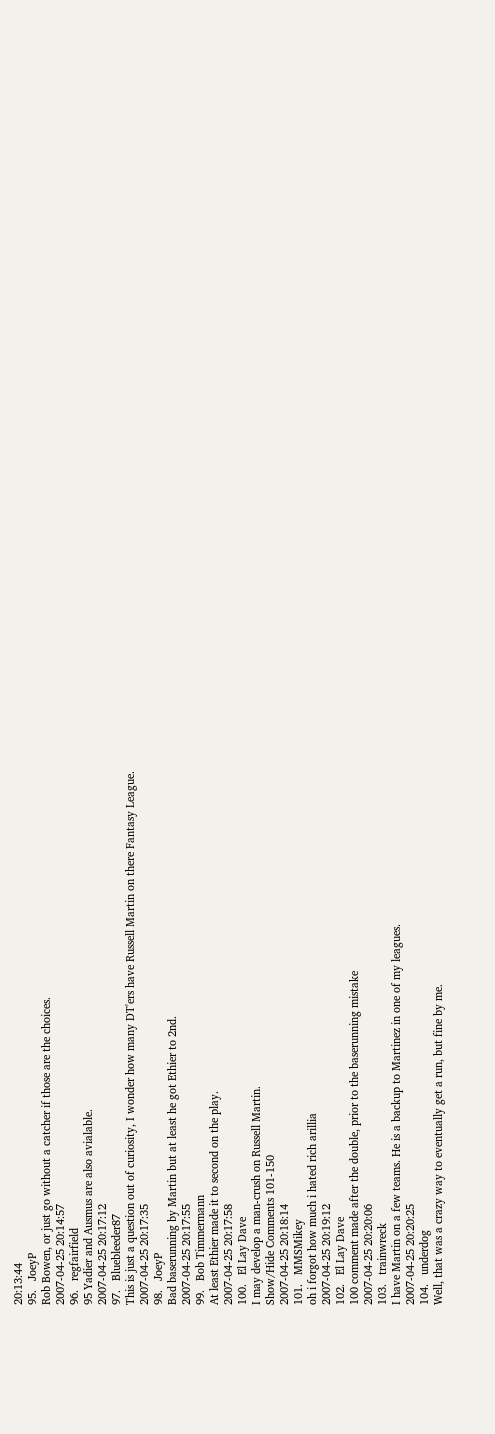20:13:44
95.   JoeyP
Rob Bowen, or just go without a catcher if those are the choices.
2007-04-25 20:14:57
96.   regfairfield
95 Yadier and Ausmus are also avialable.
2007-04-25 20:17:12
97.   Bluebleeder87
This is just a question out of curiosity, I wonder how many DT'ers have Russell Martin on there Fantasy League.
2007-04-25 20:17:35
98.   JoeyP
Bad baserunning by Martin but at least he got Ethier to 2nd.
2007-04-25 20:17:55
99.   Bob Timmermann
At least Ethier made it to second on the play.
2007-04-25 20:17:58
100.   El Lay Dave
I may develop a man-crush on Russell Martin.
Show/Hide Comments 101-150
2007-04-25 20:18:14
101.   MMSMikey
oh i forgot how much i hated rich arillia
2007-04-25 20:19:12
102.   El Lay Dave
100 comment made after the double, prior to the baserunning mistake
2007-04-25 20:20:06
103.   trainwreck
I have Martin on a few teams. He is a backup to Martinez in one of my leagues.
2007-04-25 20:20:25
104.   underdog
Well, that was a crazy way to eventually get a run, but fine by me.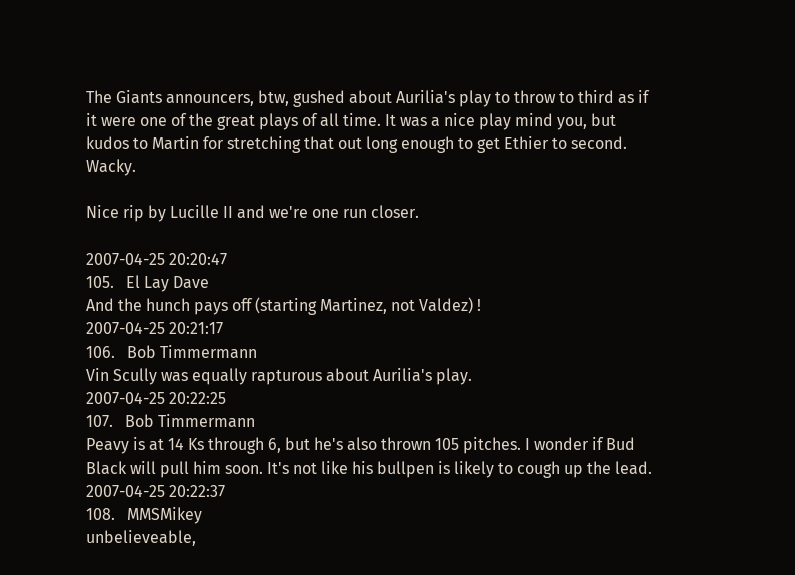The Giants announcers, btw, gushed about Aurilia's play to throw to third as if it were one of the great plays of all time. It was a nice play mind you, but kudos to Martin for stretching that out long enough to get Ethier to second. Wacky.

Nice rip by Lucille II and we're one run closer.

2007-04-25 20:20:47
105.   El Lay Dave
And the hunch pays off (starting Martinez, not Valdez) !
2007-04-25 20:21:17
106.   Bob Timmermann
Vin Scully was equally rapturous about Aurilia's play.
2007-04-25 20:22:25
107.   Bob Timmermann
Peavy is at 14 Ks through 6, but he's also thrown 105 pitches. I wonder if Bud Black will pull him soon. It's not like his bullpen is likely to cough up the lead.
2007-04-25 20:22:37
108.   MMSMikey
unbelieveable,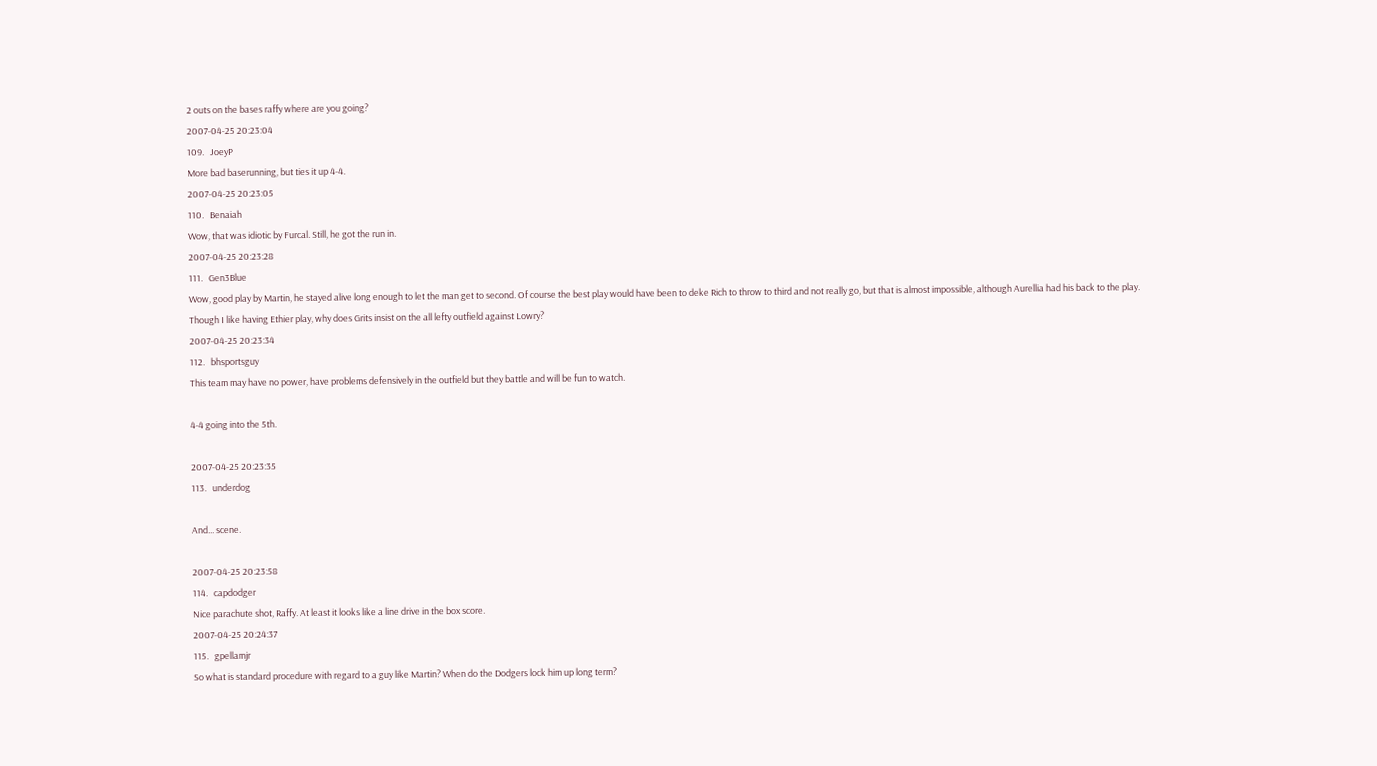2 outs on the bases raffy where are you going?
2007-04-25 20:23:04
109.   JoeyP
More bad baserunning, but ties it up 4-4.
2007-04-25 20:23:05
110.   Benaiah
Wow, that was idiotic by Furcal. Still, he got the run in.
2007-04-25 20:23:28
111.   Gen3Blue
Wow, good play by Martin, he stayed alive long enough to let the man get to second. Of course the best play would have been to deke Rich to throw to third and not really go, but that is almost impossible, although Aurellia had his back to the play.
Though I like having Ethier play, why does Grits insist on the all lefty outfield against Lowry?
2007-04-25 20:23:34
112.   bhsportsguy
This team may have no power, have problems defensively in the outfield but they battle and will be fun to watch.

4-4 going into the 5th.

2007-04-25 20:23:35
113.   underdog

And... scene.

2007-04-25 20:23:58
114.   capdodger
Nice parachute shot, Raffy. At least it looks like a line drive in the box score.
2007-04-25 20:24:37
115.   gpellamjr
So what is standard procedure with regard to a guy like Martin? When do the Dodgers lock him up long term?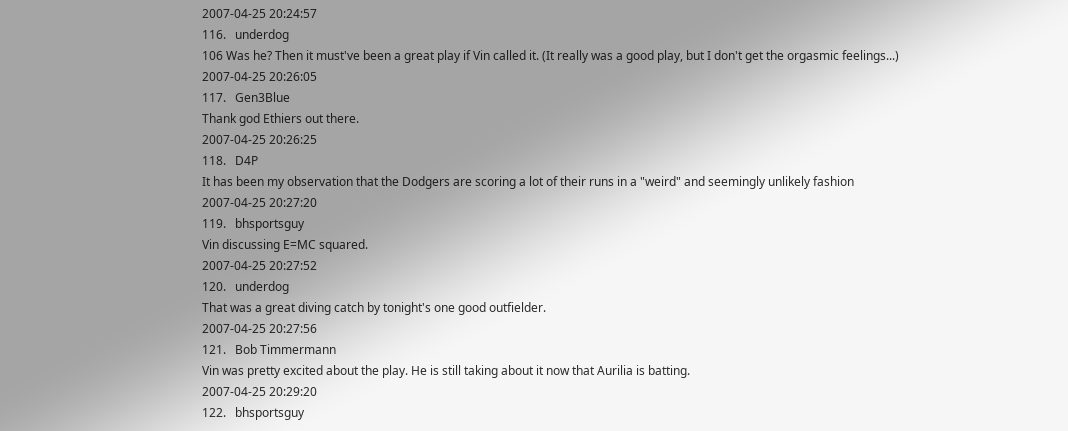2007-04-25 20:24:57
116.   underdog
106 Was he? Then it must've been a great play if Vin called it. (It really was a good play, but I don't get the orgasmic feelings...)
2007-04-25 20:26:05
117.   Gen3Blue
Thank god Ethiers out there.
2007-04-25 20:26:25
118.   D4P
It has been my observation that the Dodgers are scoring a lot of their runs in a "weird" and seemingly unlikely fashion
2007-04-25 20:27:20
119.   bhsportsguy
Vin discussing E=MC squared.
2007-04-25 20:27:52
120.   underdog
That was a great diving catch by tonight's one good outfielder.
2007-04-25 20:27:56
121.   Bob Timmermann
Vin was pretty excited about the play. He is still taking about it now that Aurilia is batting.
2007-04-25 20:29:20
122.   bhsportsguy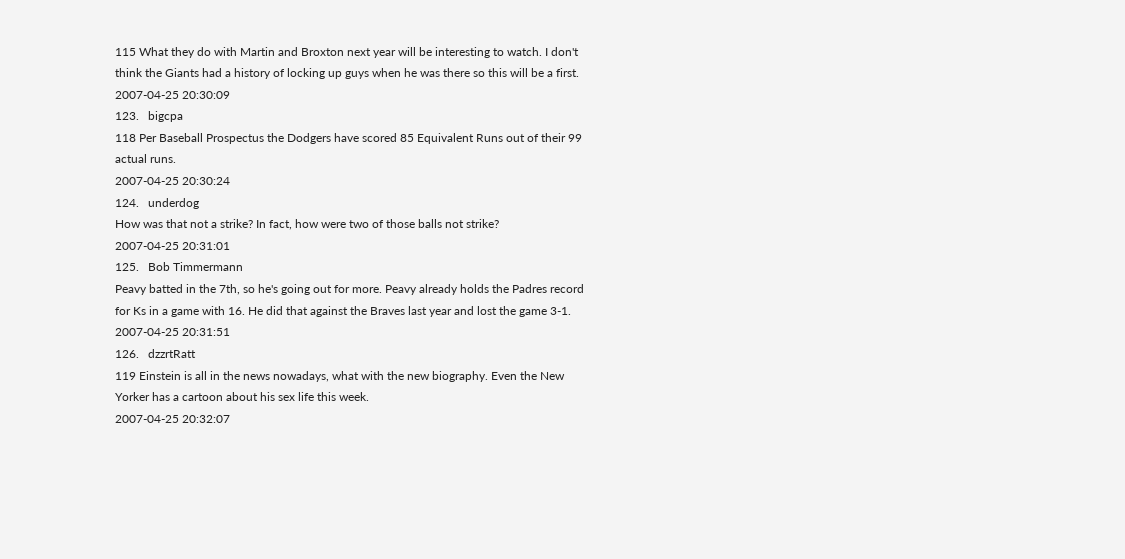115 What they do with Martin and Broxton next year will be interesting to watch. I don't think the Giants had a history of locking up guys when he was there so this will be a first.
2007-04-25 20:30:09
123.   bigcpa
118 Per Baseball Prospectus the Dodgers have scored 85 Equivalent Runs out of their 99 actual runs.
2007-04-25 20:30:24
124.   underdog
How was that not a strike? In fact, how were two of those balls not strike?
2007-04-25 20:31:01
125.   Bob Timmermann
Peavy batted in the 7th, so he's going out for more. Peavy already holds the Padres record for Ks in a game with 16. He did that against the Braves last year and lost the game 3-1.
2007-04-25 20:31:51
126.   dzzrtRatt
119 Einstein is all in the news nowadays, what with the new biography. Even the New Yorker has a cartoon about his sex life this week.
2007-04-25 20:32:07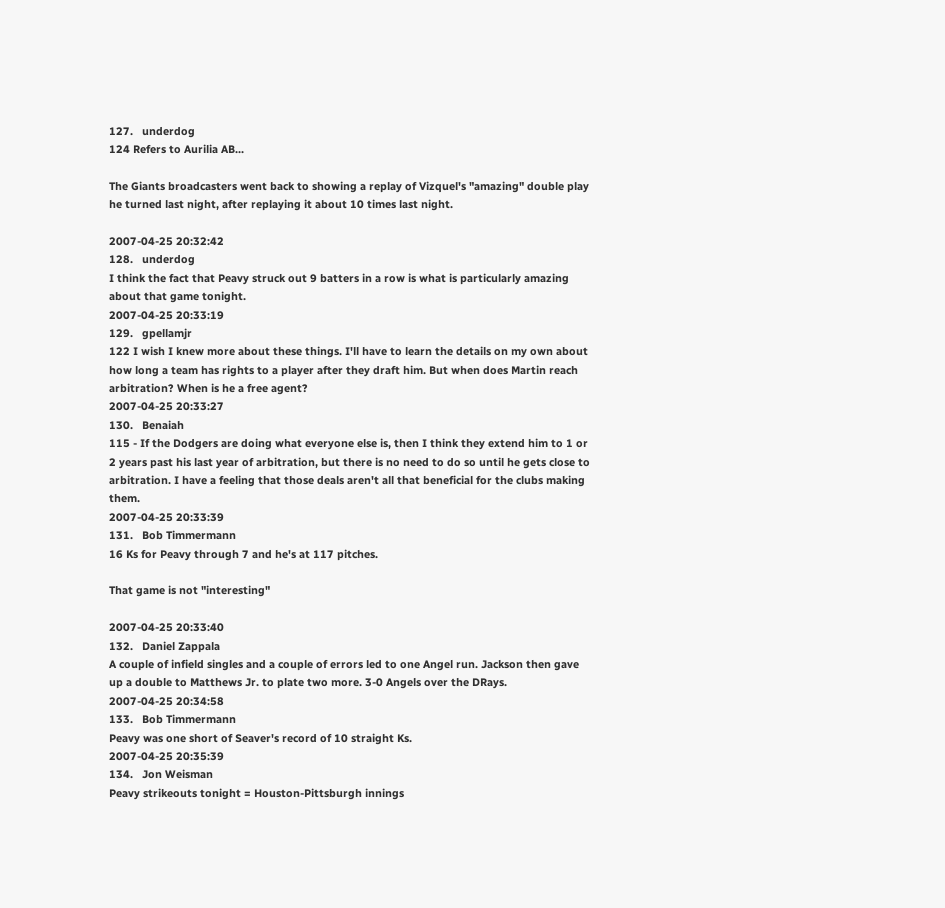127.   underdog
124 Refers to Aurilia AB...

The Giants broadcasters went back to showing a replay of Vizquel's "amazing" double play he turned last night, after replaying it about 10 times last night.

2007-04-25 20:32:42
128.   underdog
I think the fact that Peavy struck out 9 batters in a row is what is particularly amazing about that game tonight.
2007-04-25 20:33:19
129.   gpellamjr
122 I wish I knew more about these things. I'll have to learn the details on my own about how long a team has rights to a player after they draft him. But when does Martin reach arbitration? When is he a free agent?
2007-04-25 20:33:27
130.   Benaiah
115 - If the Dodgers are doing what everyone else is, then I think they extend him to 1 or 2 years past his last year of arbitration, but there is no need to do so until he gets close to arbitration. I have a feeling that those deals aren't all that beneficial for the clubs making them.
2007-04-25 20:33:39
131.   Bob Timmermann
16 Ks for Peavy through 7 and he's at 117 pitches.

That game is not "interesting"

2007-04-25 20:33:40
132.   Daniel Zappala
A couple of infield singles and a couple of errors led to one Angel run. Jackson then gave up a double to Matthews Jr. to plate two more. 3-0 Angels over the DRays.
2007-04-25 20:34:58
133.   Bob Timmermann
Peavy was one short of Seaver's record of 10 straight Ks.
2007-04-25 20:35:39
134.   Jon Weisman
Peavy strikeouts tonight = Houston-Pittsburgh innings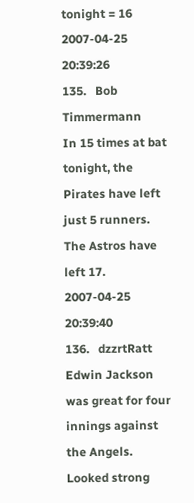tonight = 16
2007-04-25 20:39:26
135.   Bob Timmermann
In 15 times at bat tonight, the Pirates have left just 5 runners. The Astros have left 17.
2007-04-25 20:39:40
136.   dzzrtRatt
Edwin Jackson was great for four innings against the Angels. Looked strong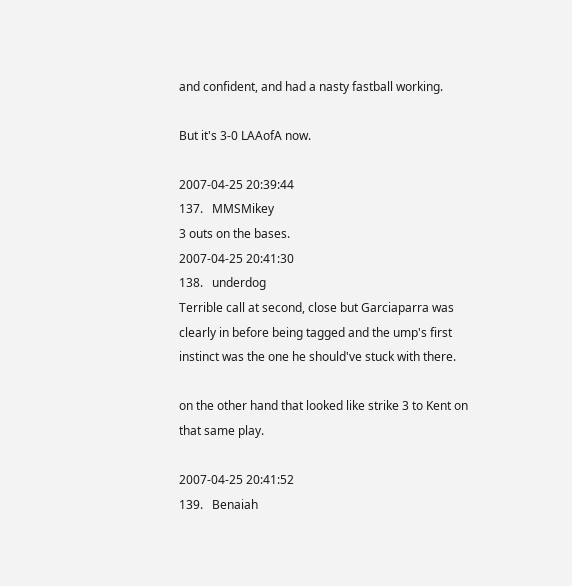and confident, and had a nasty fastball working.

But it's 3-0 LAAofA now.

2007-04-25 20:39:44
137.   MMSMikey
3 outs on the bases.
2007-04-25 20:41:30
138.   underdog
Terrible call at second, close but Garciaparra was clearly in before being tagged and the ump's first instinct was the one he should've stuck with there.

on the other hand that looked like strike 3 to Kent on that same play.

2007-04-25 20:41:52
139.   Benaiah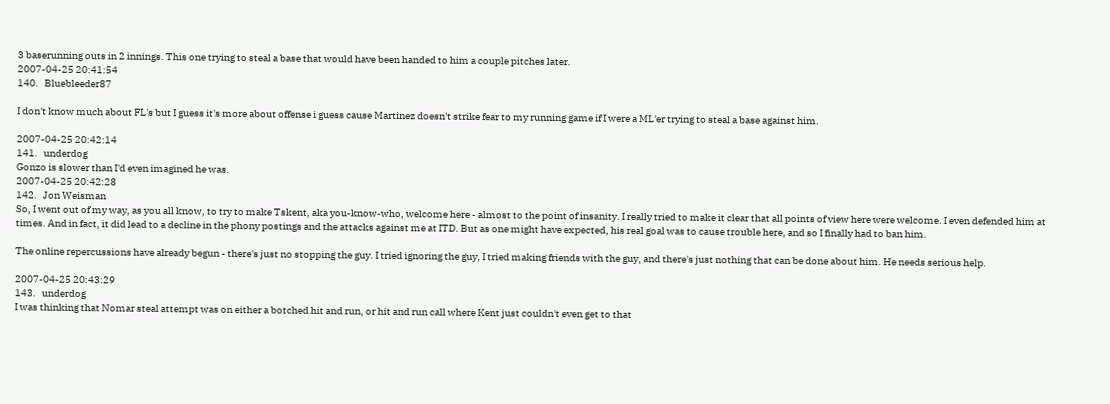3 baserunning outs in 2 innings. This one trying to steal a base that would have been handed to him a couple pitches later.
2007-04-25 20:41:54
140.   Bluebleeder87

I don't know much about FL's but I guess it's more about offense i guess cause Martinez doesn't strike fear to my running game if I were a ML'er trying to steal a base against him.

2007-04-25 20:42:14
141.   underdog
Gonzo is slower than I'd even imagined he was.
2007-04-25 20:42:28
142.   Jon Weisman
So, I went out of my way, as you all know, to try to make Tskent, aka you-know-who, welcome here - almost to the point of insanity. I really tried to make it clear that all points of view here were welcome. I even defended him at times. And in fact, it did lead to a decline in the phony postings and the attacks against me at ITD. But as one might have expected, his real goal was to cause trouble here, and so I finally had to ban him.

The online repercussions have already begun - there's just no stopping the guy. I tried ignoring the guy, I tried making friends with the guy, and there's just nothing that can be done about him. He needs serious help.

2007-04-25 20:43:29
143.   underdog
I was thinking that Nomar steal attempt was on either a botched hit and run, or hit and run call where Kent just couldn't even get to that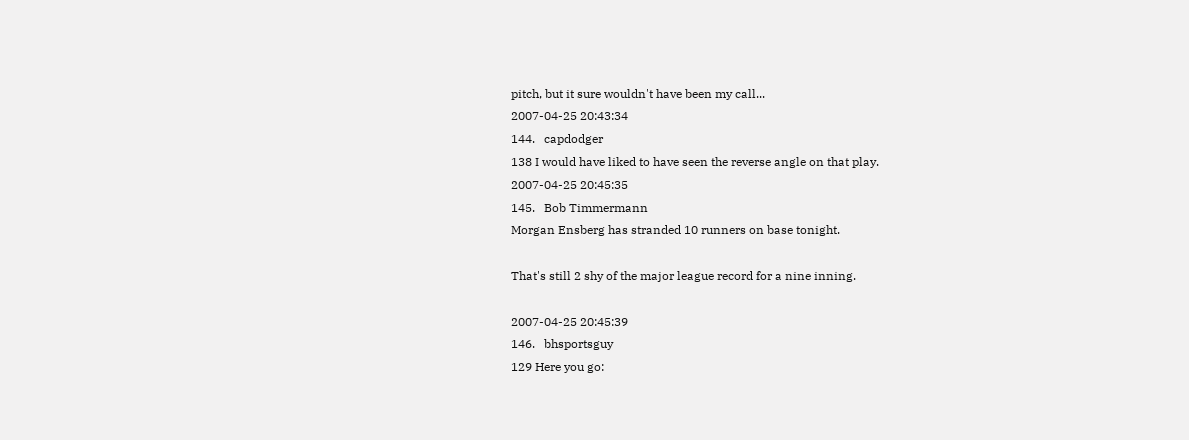pitch, but it sure wouldn't have been my call...
2007-04-25 20:43:34
144.   capdodger
138 I would have liked to have seen the reverse angle on that play.
2007-04-25 20:45:35
145.   Bob Timmermann
Morgan Ensberg has stranded 10 runners on base tonight.

That's still 2 shy of the major league record for a nine inning.

2007-04-25 20:45:39
146.   bhsportsguy
129 Here you go: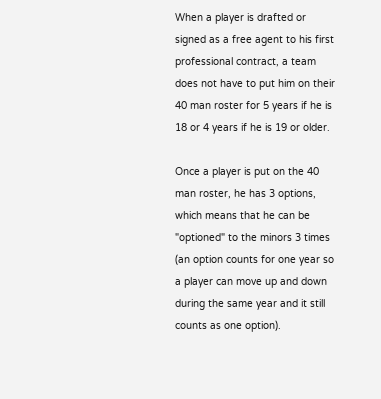When a player is drafted or signed as a free agent to his first professional contract, a team does not have to put him on their 40 man roster for 5 years if he is 18 or 4 years if he is 19 or older.

Once a player is put on the 40 man roster, he has 3 options, which means that he can be "optioned" to the minors 3 times (an option counts for one year so a player can move up and down during the same year and it still counts as one option).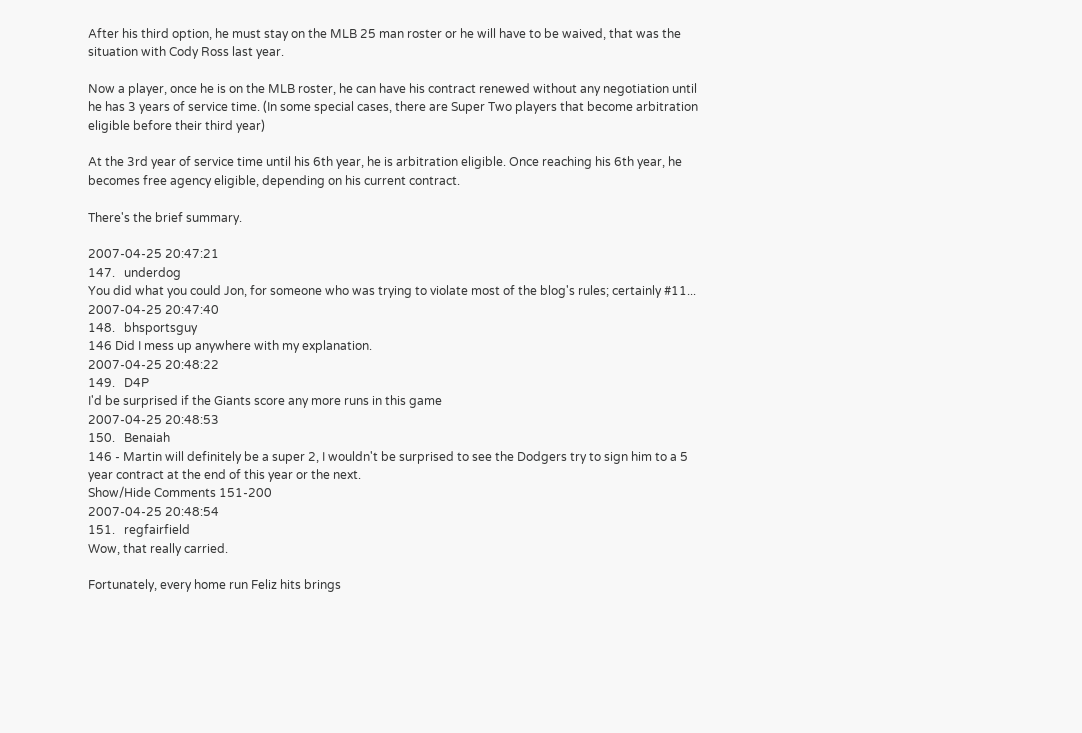After his third option, he must stay on the MLB 25 man roster or he will have to be waived, that was the situation with Cody Ross last year.

Now a player, once he is on the MLB roster, he can have his contract renewed without any negotiation until he has 3 years of service time. (In some special cases, there are Super Two players that become arbitration eligible before their third year)

At the 3rd year of service time until his 6th year, he is arbitration eligible. Once reaching his 6th year, he becomes free agency eligible, depending on his current contract.

There's the brief summary.

2007-04-25 20:47:21
147.   underdog
You did what you could Jon, for someone who was trying to violate most of the blog's rules; certainly #11...
2007-04-25 20:47:40
148.   bhsportsguy
146 Did I mess up anywhere with my explanation.
2007-04-25 20:48:22
149.   D4P
I'd be surprised if the Giants score any more runs in this game
2007-04-25 20:48:53
150.   Benaiah
146 - Martin will definitely be a super 2, I wouldn't be surprised to see the Dodgers try to sign him to a 5 year contract at the end of this year or the next.
Show/Hide Comments 151-200
2007-04-25 20:48:54
151.   regfairfield
Wow, that really carried.

Fortunately, every home run Feliz hits brings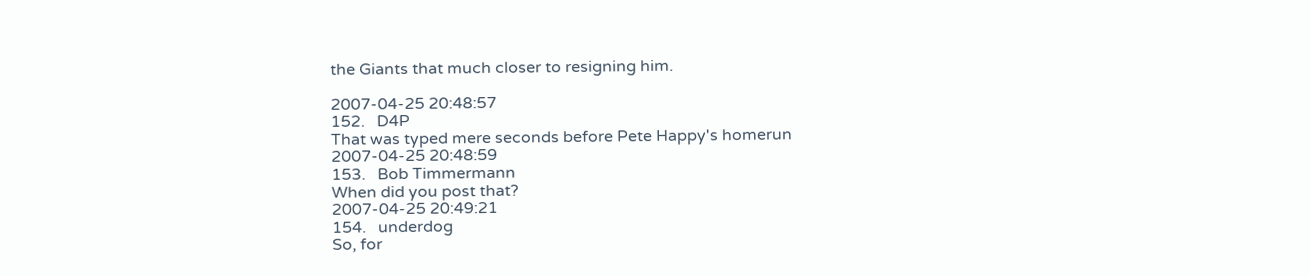the Giants that much closer to resigning him.

2007-04-25 20:48:57
152.   D4P
That was typed mere seconds before Pete Happy's homerun
2007-04-25 20:48:59
153.   Bob Timmermann
When did you post that?
2007-04-25 20:49:21
154.   underdog
So, for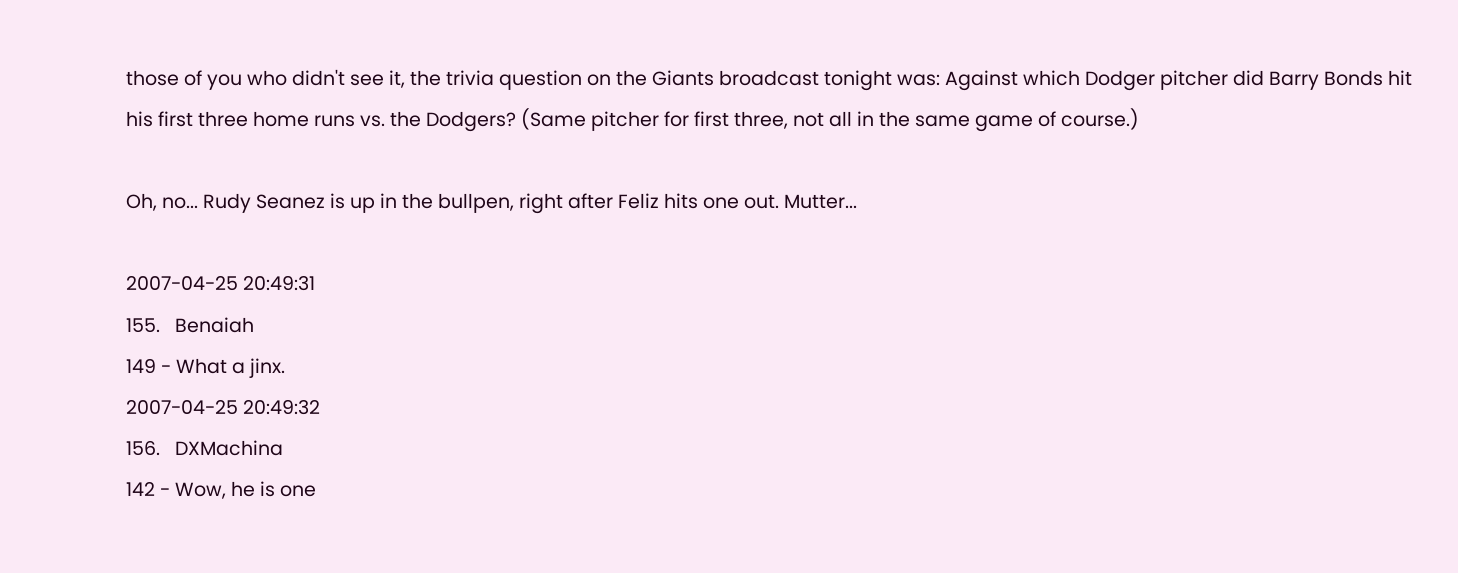those of you who didn't see it, the trivia question on the Giants broadcast tonight was: Against which Dodger pitcher did Barry Bonds hit his first three home runs vs. the Dodgers? (Same pitcher for first three, not all in the same game of course.)

Oh, no... Rudy Seanez is up in the bullpen, right after Feliz hits one out. Mutter...

2007-04-25 20:49:31
155.   Benaiah
149 - What a jinx.
2007-04-25 20:49:32
156.   DXMachina
142 - Wow, he is one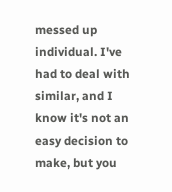messed up individual. I've had to deal with similar, and I know it's not an easy decision to make, but you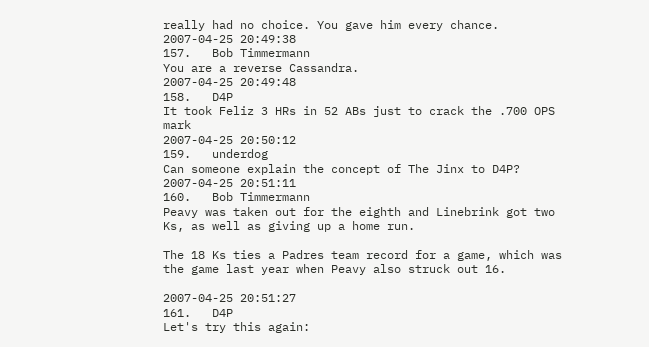really had no choice. You gave him every chance.
2007-04-25 20:49:38
157.   Bob Timmermann
You are a reverse Cassandra.
2007-04-25 20:49:48
158.   D4P
It took Feliz 3 HRs in 52 ABs just to crack the .700 OPS mark
2007-04-25 20:50:12
159.   underdog
Can someone explain the concept of The Jinx to D4P?
2007-04-25 20:51:11
160.   Bob Timmermann
Peavy was taken out for the eighth and Linebrink got two Ks, as well as giving up a home run.

The 18 Ks ties a Padres team record for a game, which was the game last year when Peavy also struck out 16.

2007-04-25 20:51:27
161.   D4P
Let's try this again: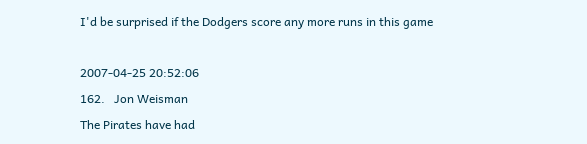I'd be surprised if the Dodgers score any more runs in this game

2007-04-25 20:52:06
162.   Jon Weisman
The Pirates have had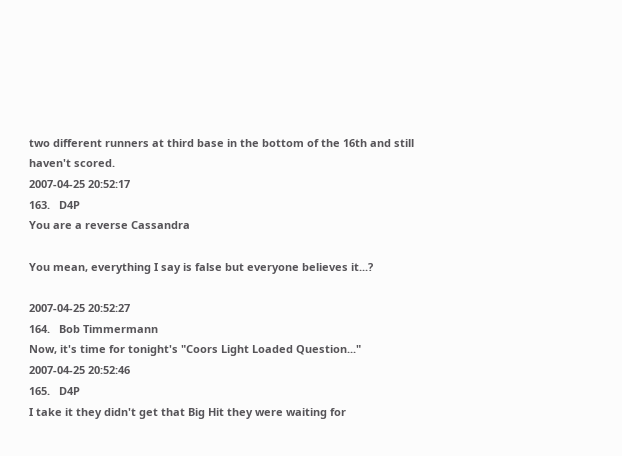two different runners at third base in the bottom of the 16th and still haven't scored.
2007-04-25 20:52:17
163.   D4P
You are a reverse Cassandra

You mean, everything I say is false but everyone believes it...?

2007-04-25 20:52:27
164.   Bob Timmermann
Now, it's time for tonight's "Coors Light Loaded Question..."
2007-04-25 20:52:46
165.   D4P
I take it they didn't get that Big Hit they were waiting for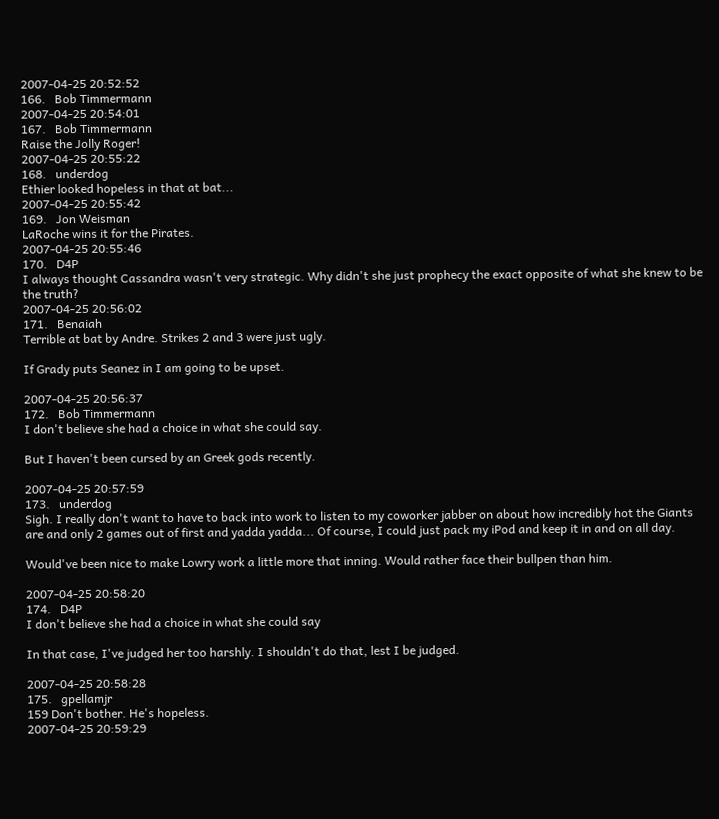2007-04-25 20:52:52
166.   Bob Timmermann
2007-04-25 20:54:01
167.   Bob Timmermann
Raise the Jolly Roger!
2007-04-25 20:55:22
168.   underdog
Ethier looked hopeless in that at bat...
2007-04-25 20:55:42
169.   Jon Weisman
LaRoche wins it for the Pirates.
2007-04-25 20:55:46
170.   D4P
I always thought Cassandra wasn't very strategic. Why didn't she just prophecy the exact opposite of what she knew to be the truth?
2007-04-25 20:56:02
171.   Benaiah
Terrible at bat by Andre. Strikes 2 and 3 were just ugly.

If Grady puts Seanez in I am going to be upset.

2007-04-25 20:56:37
172.   Bob Timmermann
I don't believe she had a choice in what she could say.

But I haven't been cursed by an Greek gods recently.

2007-04-25 20:57:59
173.   underdog
Sigh. I really don't want to have to back into work to listen to my coworker jabber on about how incredibly hot the Giants are and only 2 games out of first and yadda yadda... Of course, I could just pack my iPod and keep it in and on all day.

Would've been nice to make Lowry work a little more that inning. Would rather face their bullpen than him.

2007-04-25 20:58:20
174.   D4P
I don't believe she had a choice in what she could say

In that case, I've judged her too harshly. I shouldn't do that, lest I be judged.

2007-04-25 20:58:28
175.   gpellamjr
159 Don't bother. He's hopeless.
2007-04-25 20:59:29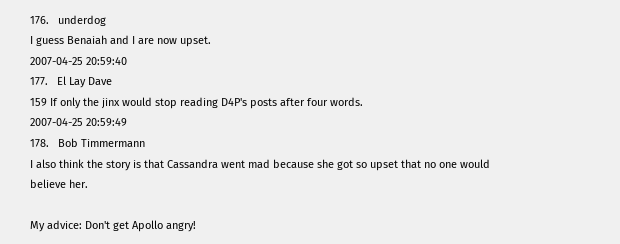176.   underdog
I guess Benaiah and I are now upset.
2007-04-25 20:59:40
177.   El Lay Dave
159 If only the jinx would stop reading D4P's posts after four words.
2007-04-25 20:59:49
178.   Bob Timmermann
I also think the story is that Cassandra went mad because she got so upset that no one would believe her.

My advice: Don't get Apollo angry!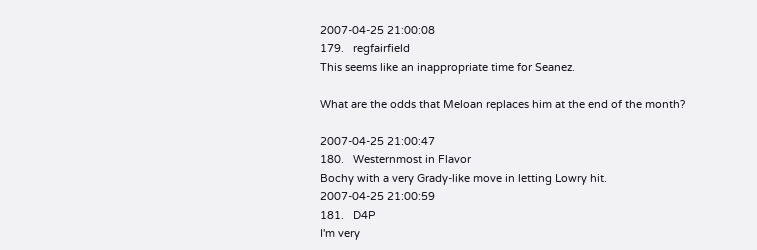2007-04-25 21:00:08
179.   regfairfield
This seems like an inappropriate time for Seanez.

What are the odds that Meloan replaces him at the end of the month?

2007-04-25 21:00:47
180.   Westernmost in Flavor
Bochy with a very Grady-like move in letting Lowry hit.
2007-04-25 21:00:59
181.   D4P
I'm very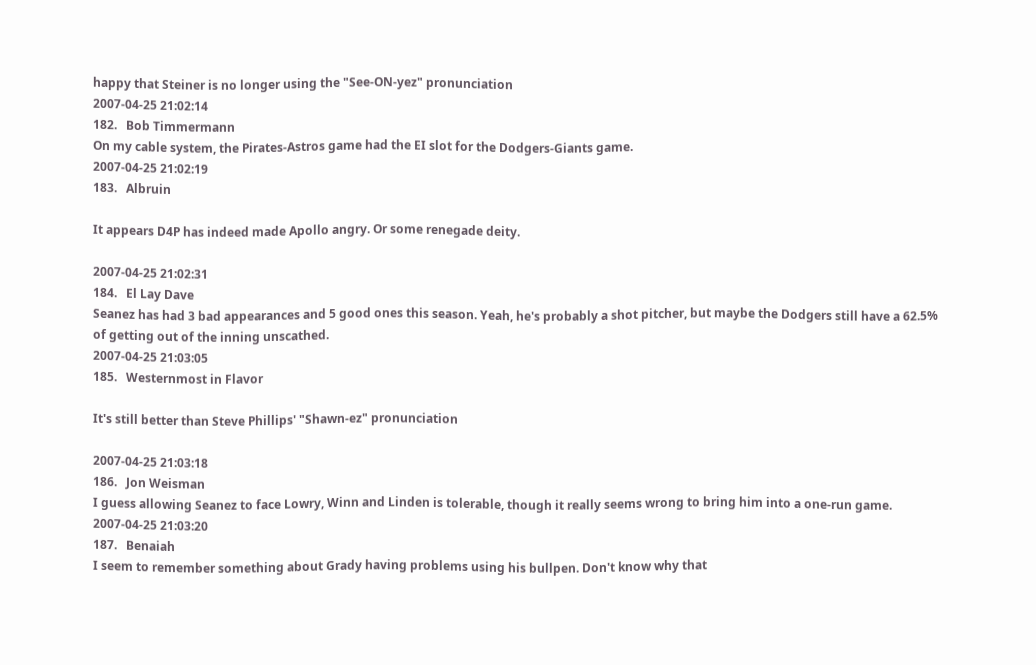happy that Steiner is no longer using the "See-ON-yez" pronunciation
2007-04-25 21:02:14
182.   Bob Timmermann
On my cable system, the Pirates-Astros game had the EI slot for the Dodgers-Giants game.
2007-04-25 21:02:19
183.   Albruin

It appears D4P has indeed made Apollo angry. Or some renegade deity.

2007-04-25 21:02:31
184.   El Lay Dave
Seanez has had 3 bad appearances and 5 good ones this season. Yeah, he's probably a shot pitcher, but maybe the Dodgers still have a 62.5% of getting out of the inning unscathed.
2007-04-25 21:03:05
185.   Westernmost in Flavor

It's still better than Steve Phillips' "Shawn-ez" pronunciation

2007-04-25 21:03:18
186.   Jon Weisman
I guess allowing Seanez to face Lowry, Winn and Linden is tolerable, though it really seems wrong to bring him into a one-run game.
2007-04-25 21:03:20
187.   Benaiah
I seem to remember something about Grady having problems using his bullpen. Don't know why that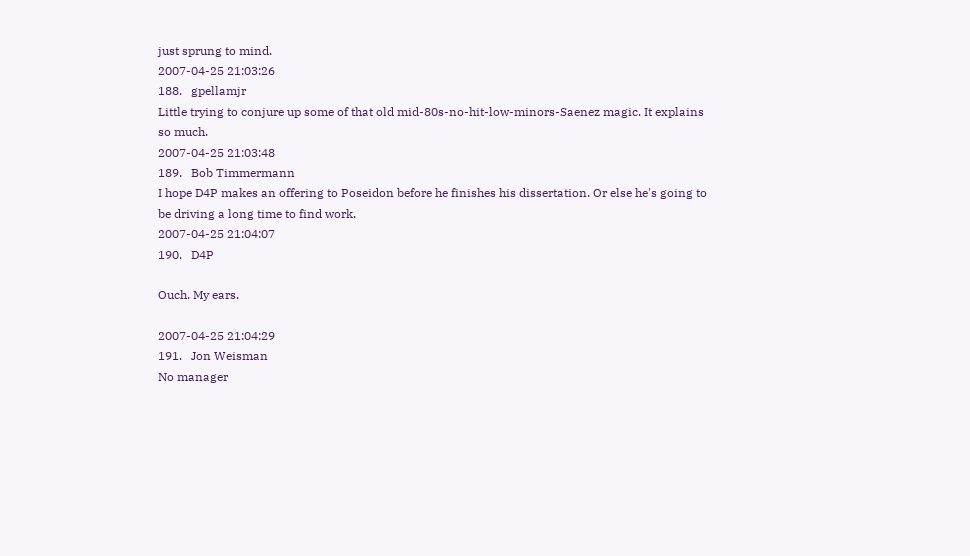just sprung to mind.
2007-04-25 21:03:26
188.   gpellamjr
Little trying to conjure up some of that old mid-80s-no-hit-low-minors-Saenez magic. It explains so much.
2007-04-25 21:03:48
189.   Bob Timmermann
I hope D4P makes an offering to Poseidon before he finishes his dissertation. Or else he's going to be driving a long time to find work.
2007-04-25 21:04:07
190.   D4P

Ouch. My ears.

2007-04-25 21:04:29
191.   Jon Weisman
No manager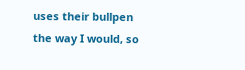uses their bullpen the way I would, so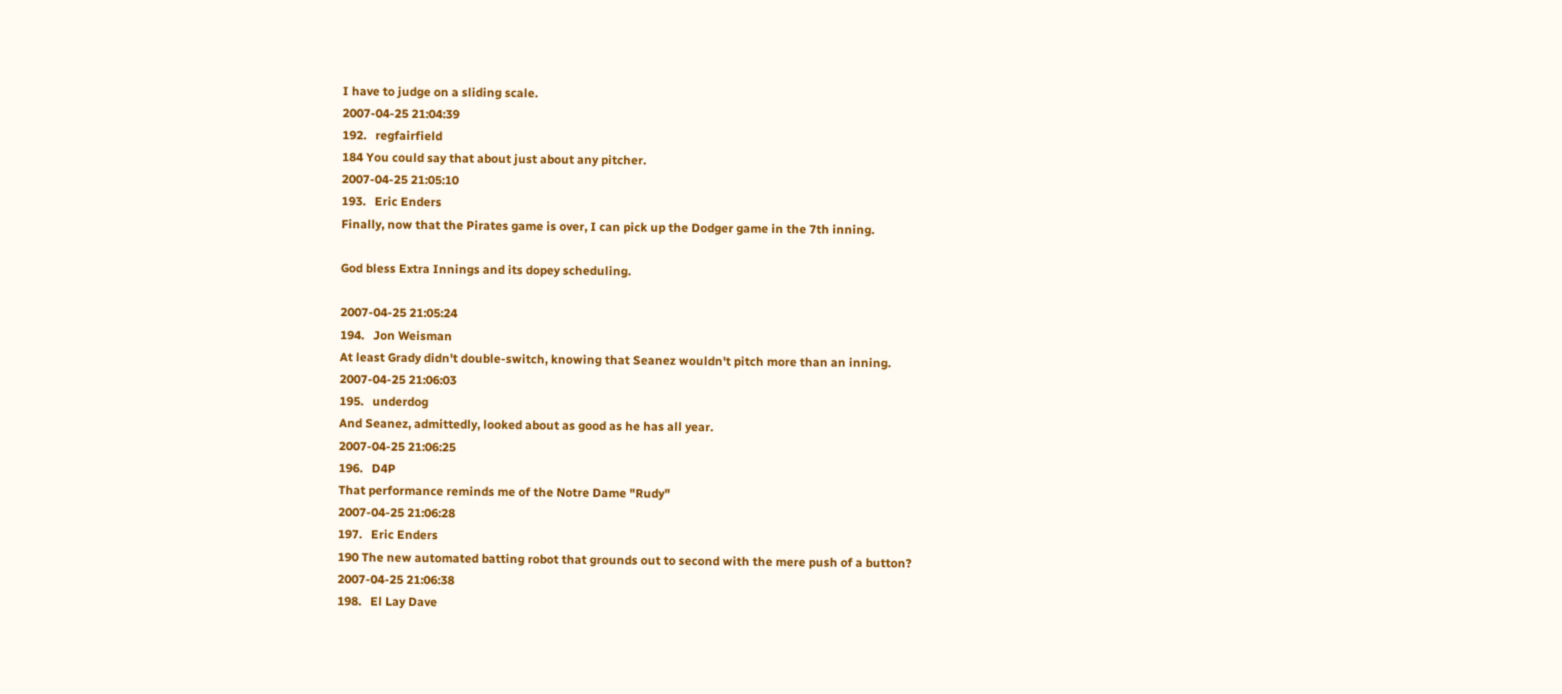I have to judge on a sliding scale.
2007-04-25 21:04:39
192.   regfairfield
184 You could say that about just about any pitcher.
2007-04-25 21:05:10
193.   Eric Enders
Finally, now that the Pirates game is over, I can pick up the Dodger game in the 7th inning.

God bless Extra Innings and its dopey scheduling.

2007-04-25 21:05:24
194.   Jon Weisman
At least Grady didn't double-switch, knowing that Seanez wouldn't pitch more than an inning.
2007-04-25 21:06:03
195.   underdog
And Seanez, admittedly, looked about as good as he has all year.
2007-04-25 21:06:25
196.   D4P
That performance reminds me of the Notre Dame "Rudy"
2007-04-25 21:06:28
197.   Eric Enders
190 The new automated batting robot that grounds out to second with the mere push of a button?
2007-04-25 21:06:38
198.   El Lay Dave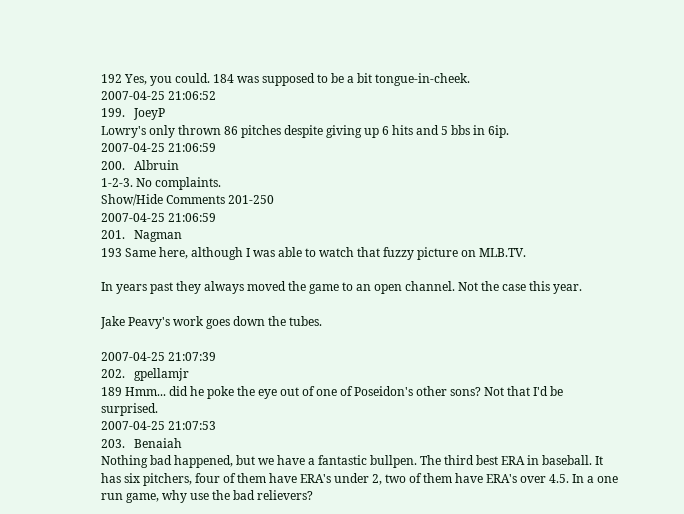192 Yes, you could. 184 was supposed to be a bit tongue-in-cheek.
2007-04-25 21:06:52
199.   JoeyP
Lowry's only thrown 86 pitches despite giving up 6 hits and 5 bbs in 6ip.
2007-04-25 21:06:59
200.   Albruin
1-2-3. No complaints.
Show/Hide Comments 201-250
2007-04-25 21:06:59
201.   Nagman
193 Same here, although I was able to watch that fuzzy picture on MLB.TV.

In years past they always moved the game to an open channel. Not the case this year.

Jake Peavy's work goes down the tubes.

2007-04-25 21:07:39
202.   gpellamjr
189 Hmm... did he poke the eye out of one of Poseidon's other sons? Not that I'd be surprised.
2007-04-25 21:07:53
203.   Benaiah
Nothing bad happened, but we have a fantastic bullpen. The third best ERA in baseball. It has six pitchers, four of them have ERA's under 2, two of them have ERA's over 4.5. In a one run game, why use the bad relievers?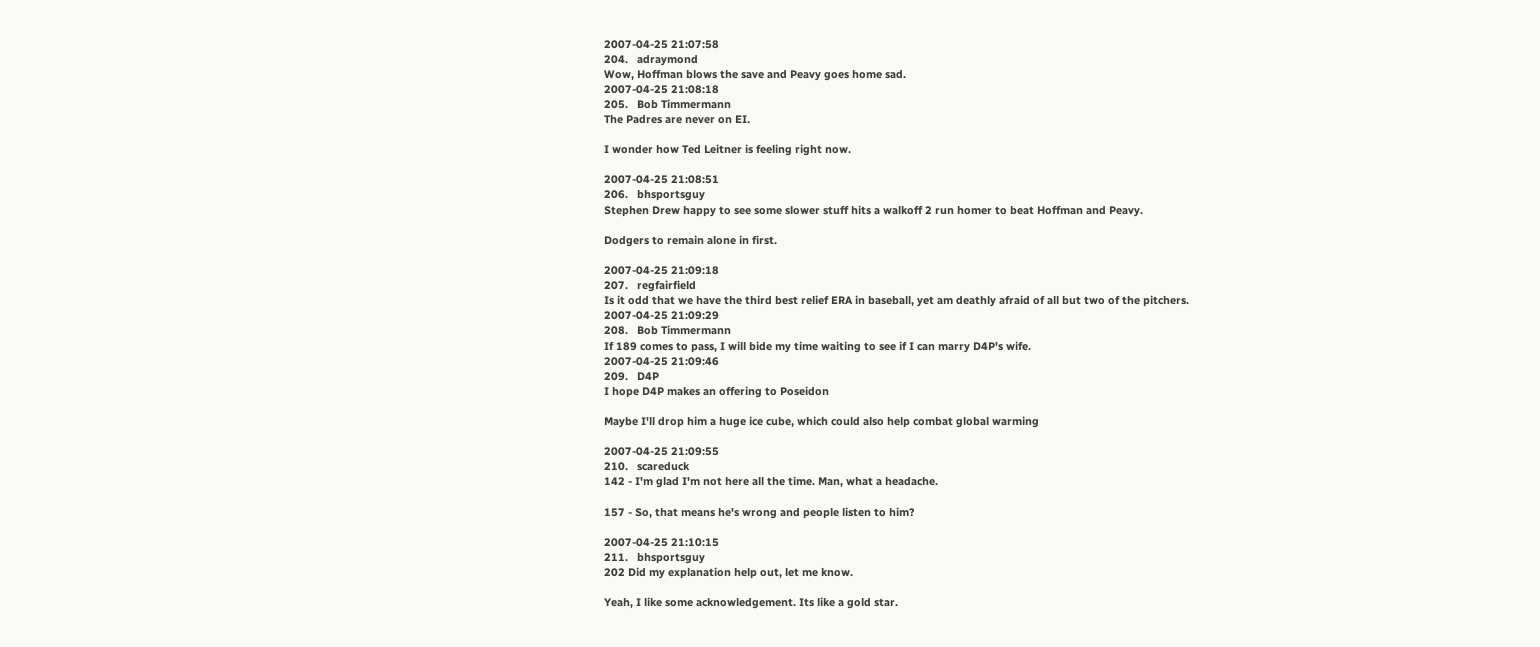2007-04-25 21:07:58
204.   adraymond
Wow, Hoffman blows the save and Peavy goes home sad.
2007-04-25 21:08:18
205.   Bob Timmermann
The Padres are never on EI.

I wonder how Ted Leitner is feeling right now.

2007-04-25 21:08:51
206.   bhsportsguy
Stephen Drew happy to see some slower stuff hits a walkoff 2 run homer to beat Hoffman and Peavy.

Dodgers to remain alone in first.

2007-04-25 21:09:18
207.   regfairfield
Is it odd that we have the third best relief ERA in baseball, yet am deathly afraid of all but two of the pitchers.
2007-04-25 21:09:29
208.   Bob Timmermann
If 189 comes to pass, I will bide my time waiting to see if I can marry D4P's wife.
2007-04-25 21:09:46
209.   D4P
I hope D4P makes an offering to Poseidon

Maybe I'll drop him a huge ice cube, which could also help combat global warming

2007-04-25 21:09:55
210.   scareduck
142 - I'm glad I'm not here all the time. Man, what a headache.

157 - So, that means he's wrong and people listen to him?

2007-04-25 21:10:15
211.   bhsportsguy
202 Did my explanation help out, let me know.

Yeah, I like some acknowledgement. Its like a gold star.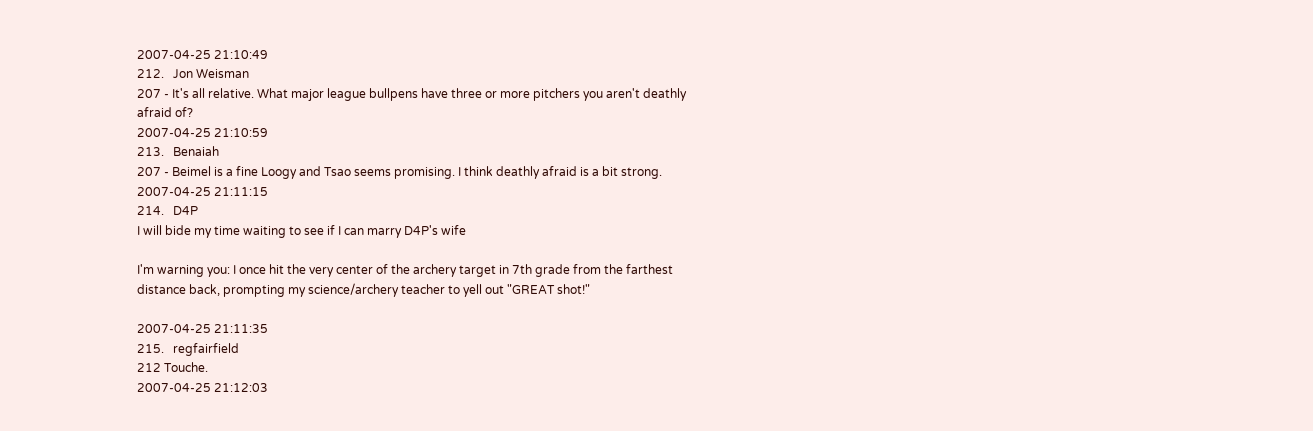2007-04-25 21:10:49
212.   Jon Weisman
207 - It's all relative. What major league bullpens have three or more pitchers you aren't deathly afraid of?
2007-04-25 21:10:59
213.   Benaiah
207 - Beimel is a fine Loogy and Tsao seems promising. I think deathly afraid is a bit strong.
2007-04-25 21:11:15
214.   D4P
I will bide my time waiting to see if I can marry D4P's wife

I'm warning you: I once hit the very center of the archery target in 7th grade from the farthest distance back, prompting my science/archery teacher to yell out "GREAT shot!"

2007-04-25 21:11:35
215.   regfairfield
212 Touche.
2007-04-25 21:12:03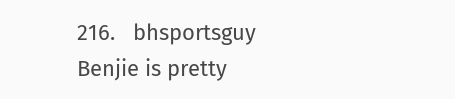216.   bhsportsguy
Benjie is pretty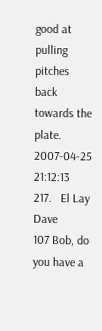good at pulling pitches back towards the plate.
2007-04-25 21:12:13
217.   El Lay Dave
107 Bob, do you have a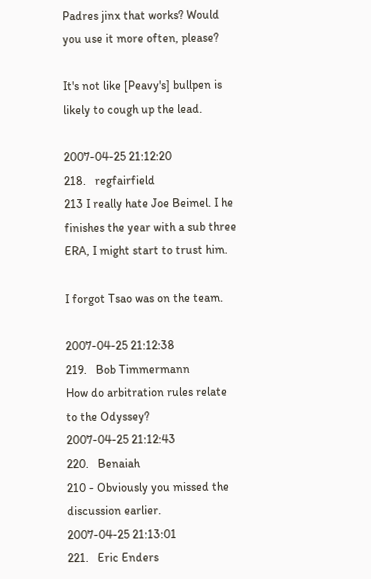Padres jinx that works? Would you use it more often, please?

It's not like [Peavy's] bullpen is likely to cough up the lead.

2007-04-25 21:12:20
218.   regfairfield
213 I really hate Joe Beimel. I he finishes the year with a sub three ERA, I might start to trust him.

I forgot Tsao was on the team.

2007-04-25 21:12:38
219.   Bob Timmermann
How do arbitration rules relate to the Odyssey?
2007-04-25 21:12:43
220.   Benaiah
210 - Obviously you missed the discussion earlier.
2007-04-25 21:13:01
221.   Eric Enders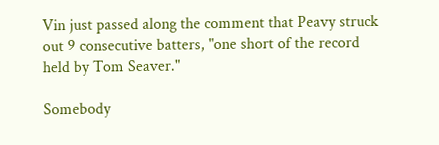Vin just passed along the comment that Peavy struck out 9 consecutive batters, "one short of the record held by Tom Seaver."

Somebody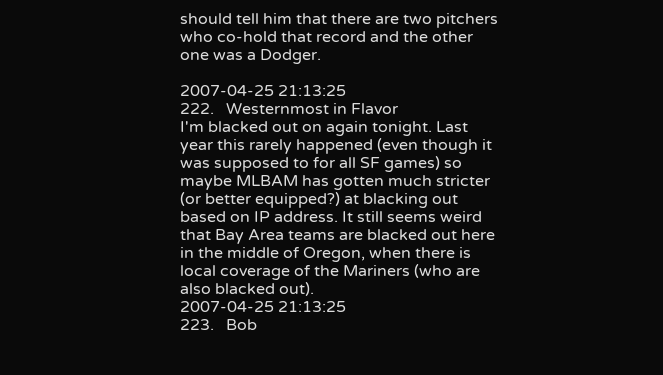should tell him that there are two pitchers who co-hold that record and the other one was a Dodger.

2007-04-25 21:13:25
222.   Westernmost in Flavor
I'm blacked out on again tonight. Last year this rarely happened (even though it was supposed to for all SF games) so maybe MLBAM has gotten much stricter (or better equipped?) at blacking out based on IP address. It still seems weird that Bay Area teams are blacked out here in the middle of Oregon, when there is local coverage of the Mariners (who are also blacked out).
2007-04-25 21:13:25
223.   Bob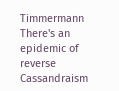Timmermann
There's an epidemic of reverse Cassandraism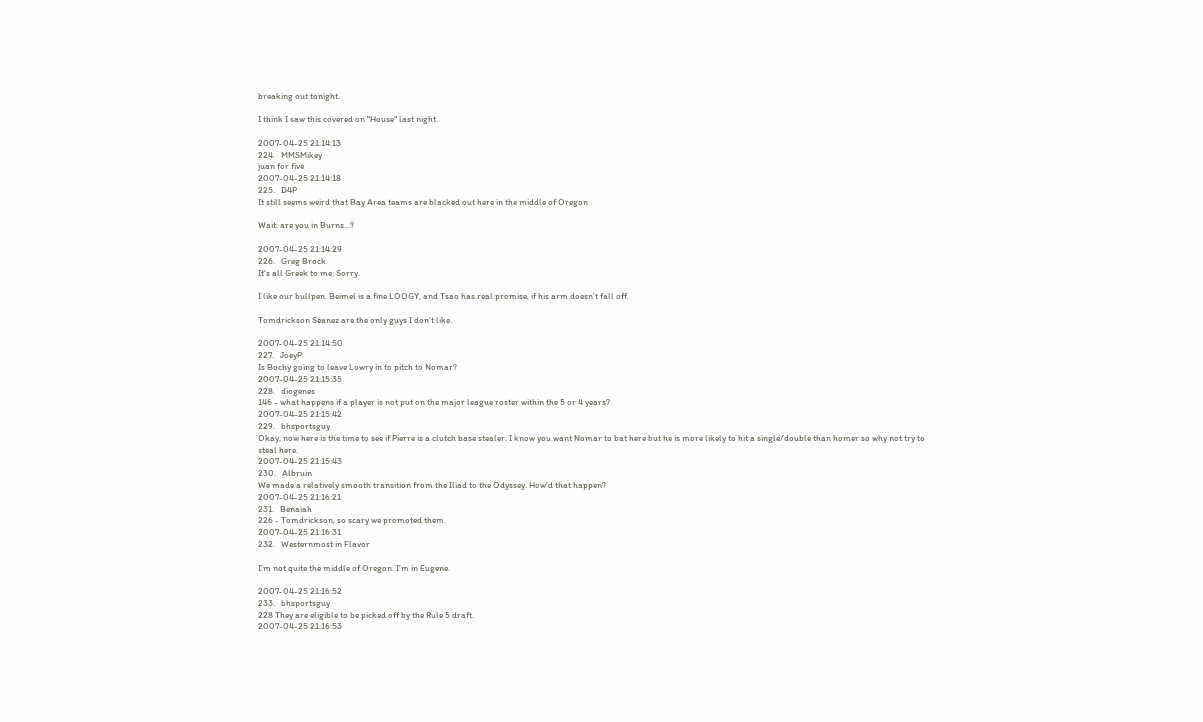breaking out tonight.

I think I saw this covered on "House" last night.

2007-04-25 21:14:13
224.   MMSMikey
juan for five
2007-04-25 21:14:18
225.   D4P
It still seems weird that Bay Area teams are blacked out here in the middle of Oregon

Wait: are you in Burns...?

2007-04-25 21:14:29
226.   Greg Brock
It's all Greek to me. Sorry.

I like our bullpen. Beimel is a fine LOOGY, and Tsao has real promise, if his arm doesn't fall off.

Tomdrickson Seanez are the only guys I don't like.

2007-04-25 21:14:50
227.   JoeyP
Is Bochy going to leave Lowry in to pitch to Nomar?
2007-04-25 21:15:35
228.   diogenes
146 - what happens if a player is not put on the major league roster within the 5 or 4 years?
2007-04-25 21:15:42
229.   bhsportsguy
Okay, now here is the time to see if Pierre is a clutch base stealer. I know you want Nomar to bat here but he is more likely to hit a single/double than homer so why not try to steal here.
2007-04-25 21:15:43
230.   Albruin
We made a relatively smooth transition from the Iliad to the Odyssey. How'd that happen?
2007-04-25 21:16:21
231.   Benaiah
226 - Tomdrickson, so scary we promoted them.
2007-04-25 21:16:31
232.   Westernmost in Flavor

I'm not quite the middle of Oregon. I'm in Eugene.

2007-04-25 21:16:52
233.   bhsportsguy
228 They are eligible to be picked off by the Rule 5 draft.
2007-04-25 21:16:53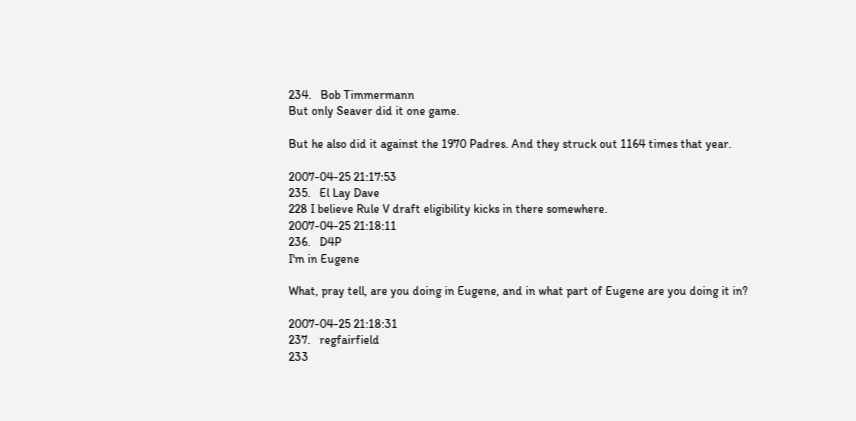234.   Bob Timmermann
But only Seaver did it one game.

But he also did it against the 1970 Padres. And they struck out 1164 times that year.

2007-04-25 21:17:53
235.   El Lay Dave
228 I believe Rule V draft eligibility kicks in there somewhere.
2007-04-25 21:18:11
236.   D4P
I'm in Eugene

What, pray tell, are you doing in Eugene, and in what part of Eugene are you doing it in?

2007-04-25 21:18:31
237.   regfairfield
233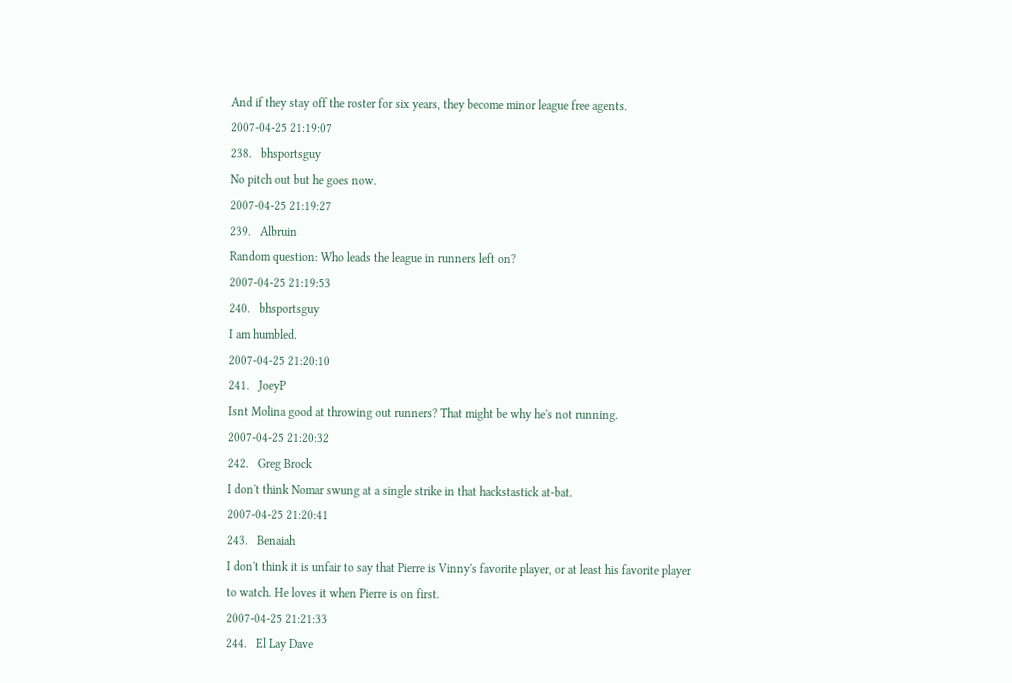And if they stay off the roster for six years, they become minor league free agents.
2007-04-25 21:19:07
238.   bhsportsguy
No pitch out but he goes now.
2007-04-25 21:19:27
239.   Albruin
Random question: Who leads the league in runners left on?
2007-04-25 21:19:53
240.   bhsportsguy
I am humbled.
2007-04-25 21:20:10
241.   JoeyP
Isnt Molina good at throwing out runners? That might be why he's not running.
2007-04-25 21:20:32
242.   Greg Brock
I don't think Nomar swung at a single strike in that hackstastick at-bat.
2007-04-25 21:20:41
243.   Benaiah
I don't think it is unfair to say that Pierre is Vinny's favorite player, or at least his favorite player to watch. He loves it when Pierre is on first.
2007-04-25 21:21:33
244.   El Lay Dave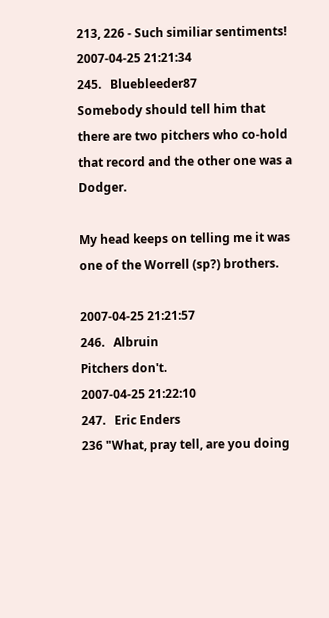213, 226 - Such similiar sentiments!
2007-04-25 21:21:34
245.   Bluebleeder87
Somebody should tell him that there are two pitchers who co-hold that record and the other one was a Dodger.

My head keeps on telling me it was one of the Worrell (sp?) brothers.

2007-04-25 21:21:57
246.   Albruin
Pitchers don't.
2007-04-25 21:22:10
247.   Eric Enders
236 "What, pray tell, are you doing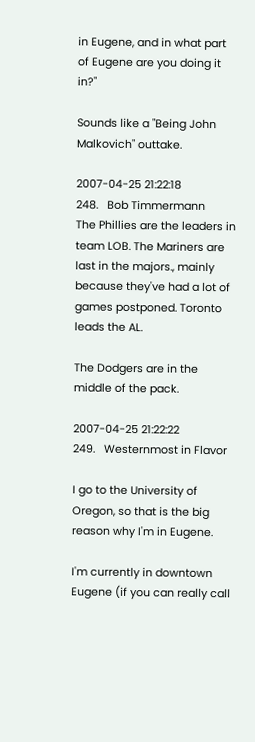in Eugene, and in what part of Eugene are you doing it in?"

Sounds like a "Being John Malkovich" outtake.

2007-04-25 21:22:18
248.   Bob Timmermann
The Phillies are the leaders in team LOB. The Mariners are last in the majors., mainly because they've had a lot of games postponed. Toronto leads the AL.

The Dodgers are in the middle of the pack.

2007-04-25 21:22:22
249.   Westernmost in Flavor

I go to the University of Oregon, so that is the big reason why I'm in Eugene.

I'm currently in downtown Eugene (if you can really call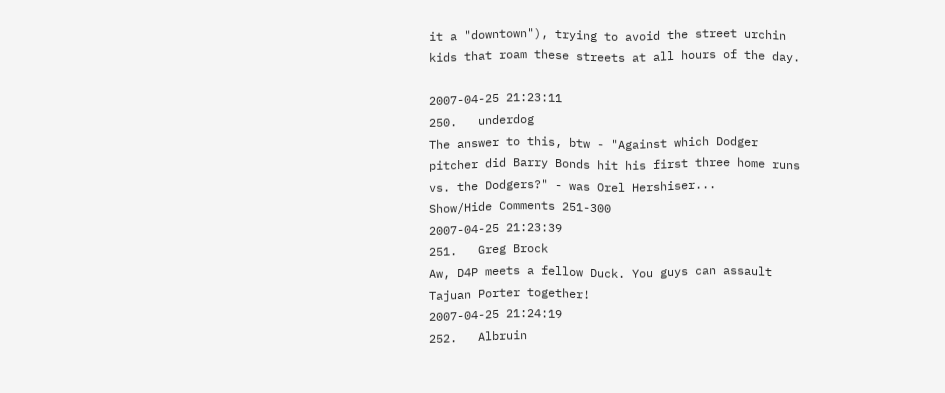it a "downtown"), trying to avoid the street urchin kids that roam these streets at all hours of the day.

2007-04-25 21:23:11
250.   underdog
The answer to this, btw - "Against which Dodger pitcher did Barry Bonds hit his first three home runs vs. the Dodgers?" - was Orel Hershiser...
Show/Hide Comments 251-300
2007-04-25 21:23:39
251.   Greg Brock
Aw, D4P meets a fellow Duck. You guys can assault Tajuan Porter together!
2007-04-25 21:24:19
252.   Albruin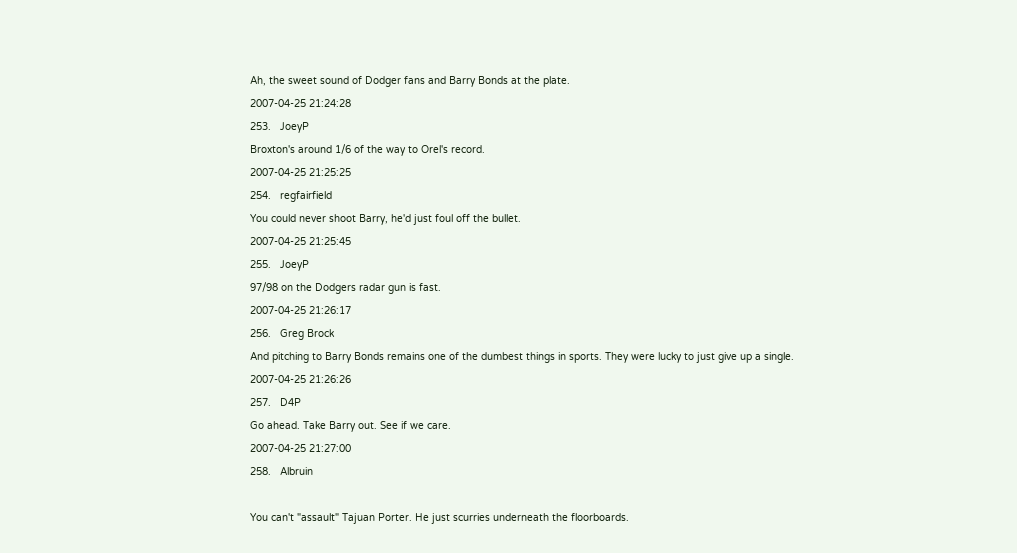Ah, the sweet sound of Dodger fans and Barry Bonds at the plate.
2007-04-25 21:24:28
253.   JoeyP
Broxton's around 1/6 of the way to Orel's record.
2007-04-25 21:25:25
254.   regfairfield
You could never shoot Barry, he'd just foul off the bullet.
2007-04-25 21:25:45
255.   JoeyP
97/98 on the Dodgers radar gun is fast.
2007-04-25 21:26:17
256.   Greg Brock
And pitching to Barry Bonds remains one of the dumbest things in sports. They were lucky to just give up a single.
2007-04-25 21:26:26
257.   D4P
Go ahead. Take Barry out. See if we care.
2007-04-25 21:27:00
258.   Albruin

You can't "assault" Tajuan Porter. He just scurries underneath the floorboards.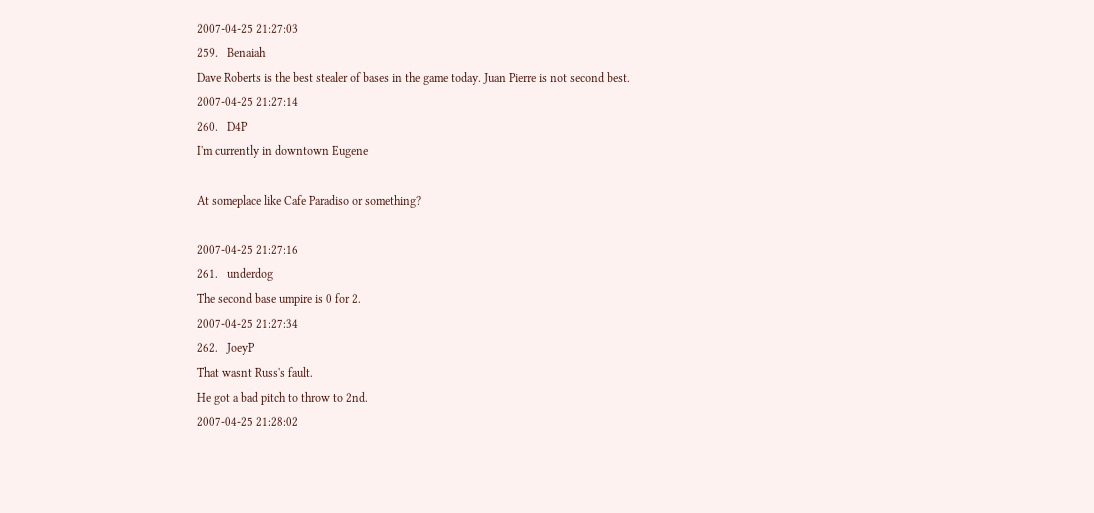2007-04-25 21:27:03
259.   Benaiah
Dave Roberts is the best stealer of bases in the game today. Juan Pierre is not second best.
2007-04-25 21:27:14
260.   D4P
I'm currently in downtown Eugene

At someplace like Cafe Paradiso or something?

2007-04-25 21:27:16
261.   underdog
The second base umpire is 0 for 2.
2007-04-25 21:27:34
262.   JoeyP
That wasnt Russ's fault.
He got a bad pitch to throw to 2nd.
2007-04-25 21:28:02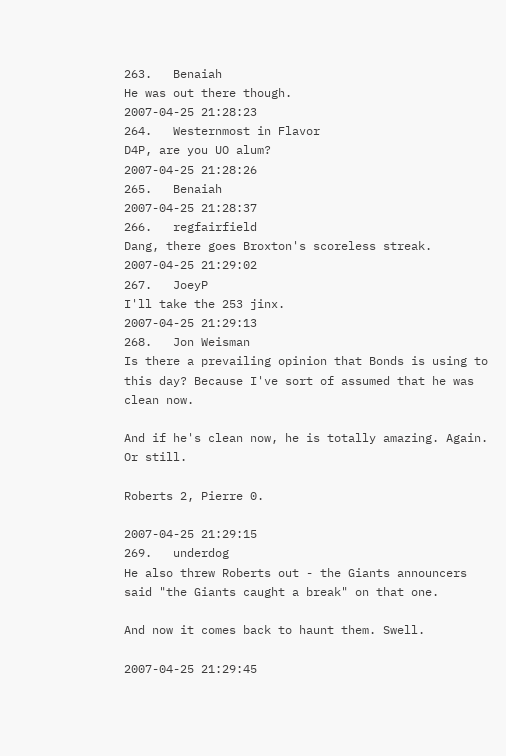263.   Benaiah
He was out there though.
2007-04-25 21:28:23
264.   Westernmost in Flavor
D4P, are you UO alum?
2007-04-25 21:28:26
265.   Benaiah
2007-04-25 21:28:37
266.   regfairfield
Dang, there goes Broxton's scoreless streak.
2007-04-25 21:29:02
267.   JoeyP
I'll take the 253 jinx.
2007-04-25 21:29:13
268.   Jon Weisman
Is there a prevailing opinion that Bonds is using to this day? Because I've sort of assumed that he was clean now.

And if he's clean now, he is totally amazing. Again. Or still.

Roberts 2, Pierre 0.

2007-04-25 21:29:15
269.   underdog
He also threw Roberts out - the Giants announcers said "the Giants caught a break" on that one.

And now it comes back to haunt them. Swell.

2007-04-25 21:29:45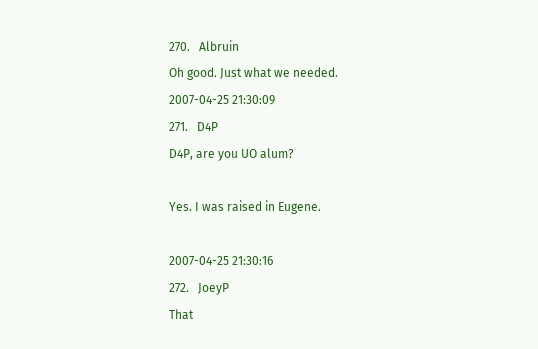270.   Albruin
Oh good. Just what we needed.
2007-04-25 21:30:09
271.   D4P
D4P, are you UO alum?

Yes. I was raised in Eugene.

2007-04-25 21:30:16
272.   JoeyP
That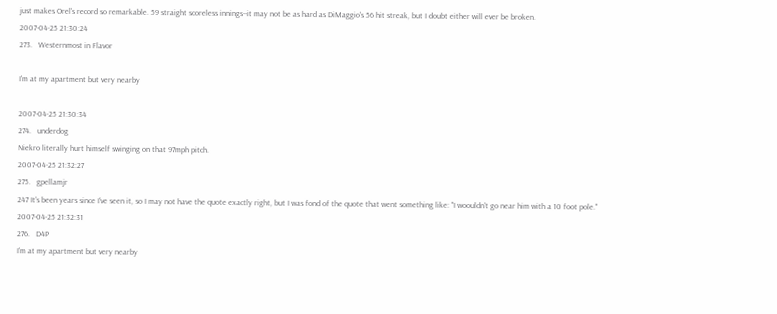just makes Orel's record so remarkable. 59 straight scoreless innings--it may not be as hard as DiMaggio's 56 hit streak, but I doubt either will ever be broken.
2007-04-25 21:30:24
273.   Westernmost in Flavor

I'm at my apartment but very nearby

2007-04-25 21:30:34
274.   underdog
Niekro literally hurt himself swinging on that 97mph pitch.
2007-04-25 21:32:27
275.   gpellamjr
247 It's been years since I've seen it, so I may not have the quote exactly right, but I was fond of the quote that went something like: "I woouldn't go near him with a 10 foot pole."
2007-04-25 21:32:31
276.   D4P
I'm at my apartment but very nearby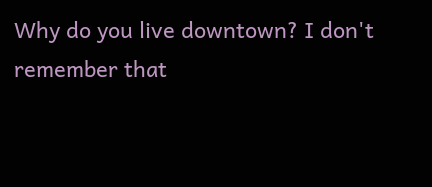Why do you live downtown? I don't remember that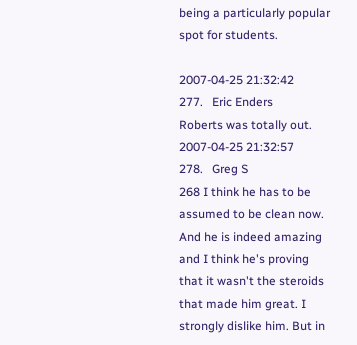being a particularly popular spot for students.

2007-04-25 21:32:42
277.   Eric Enders
Roberts was totally out.
2007-04-25 21:32:57
278.   Greg S
268 I think he has to be assumed to be clean now. And he is indeed amazing and I think he's proving that it wasn't the steroids that made him great. I strongly dislike him. But in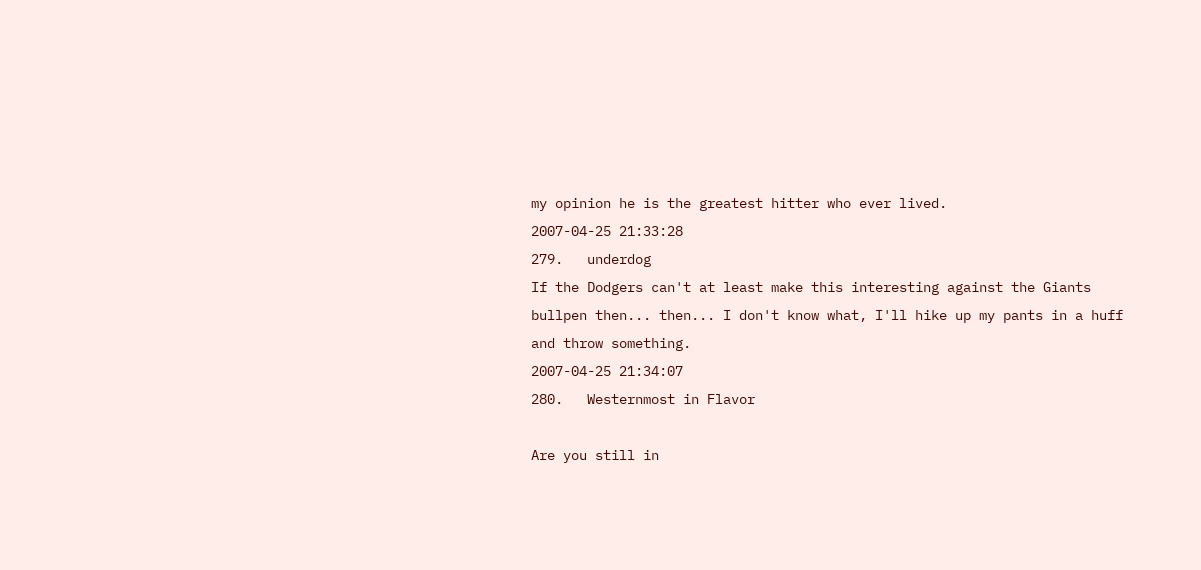my opinion he is the greatest hitter who ever lived.
2007-04-25 21:33:28
279.   underdog
If the Dodgers can't at least make this interesting against the Giants bullpen then... then... I don't know what, I'll hike up my pants in a huff and throw something.
2007-04-25 21:34:07
280.   Westernmost in Flavor

Are you still in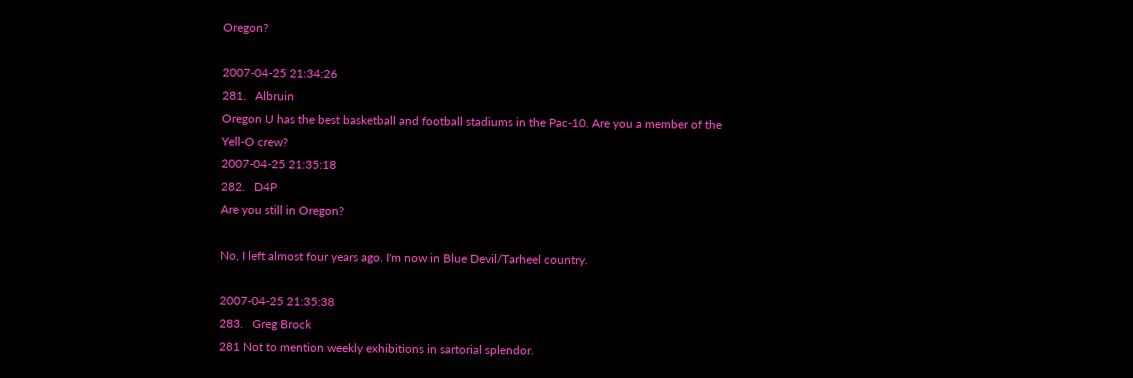Oregon?

2007-04-25 21:34:26
281.   Albruin
Oregon U has the best basketball and football stadiums in the Pac-10. Are you a member of the Yell-O crew?
2007-04-25 21:35:18
282.   D4P
Are you still in Oregon?

No, I left almost four years ago. I'm now in Blue Devil/Tarheel country.

2007-04-25 21:35:38
283.   Greg Brock
281 Not to mention weekly exhibitions in sartorial splendor.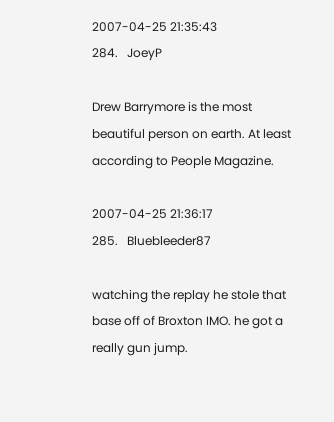2007-04-25 21:35:43
284.   JoeyP

Drew Barrymore is the most beautiful person on earth. At least according to People Magazine.

2007-04-25 21:36:17
285.   Bluebleeder87

watching the replay he stole that base off of Broxton IMO. he got a really gun jump.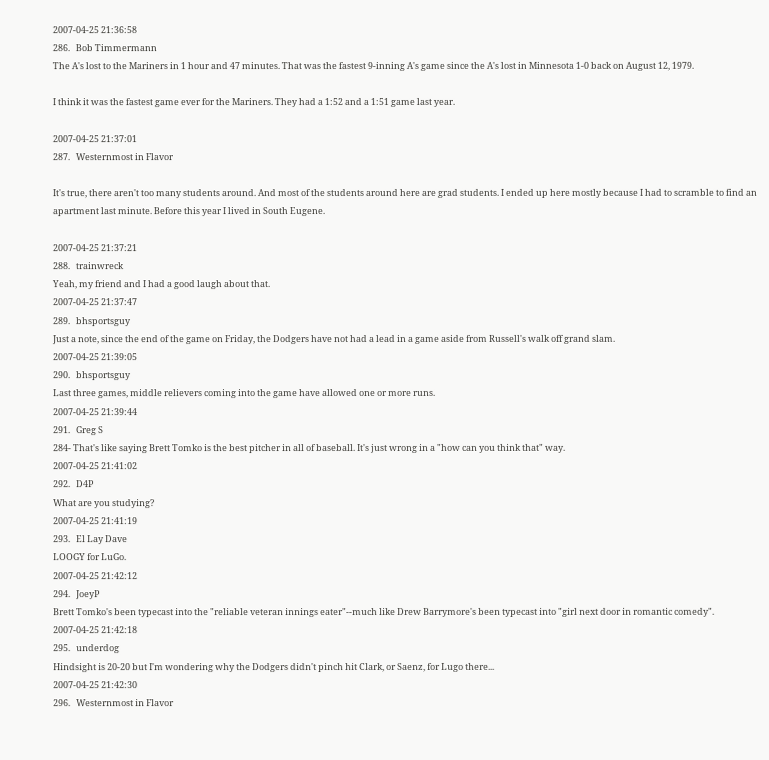2007-04-25 21:36:58
286.   Bob Timmermann
The A's lost to the Mariners in 1 hour and 47 minutes. That was the fastest 9-inning A's game since the A's lost in Minnesota 1-0 back on August 12, 1979.

I think it was the fastest game ever for the Mariners. They had a 1:52 and a 1:51 game last year.

2007-04-25 21:37:01
287.   Westernmost in Flavor

It's true, there aren't too many students around. And most of the students around here are grad students. I ended up here mostly because I had to scramble to find an apartment last minute. Before this year I lived in South Eugene.

2007-04-25 21:37:21
288.   trainwreck
Yeah, my friend and I had a good laugh about that.
2007-04-25 21:37:47
289.   bhsportsguy
Just a note, since the end of the game on Friday, the Dodgers have not had a lead in a game aside from Russell's walk off grand slam.
2007-04-25 21:39:05
290.   bhsportsguy
Last three games, middle relievers coming into the game have allowed one or more runs.
2007-04-25 21:39:44
291.   Greg S
284- That's like saying Brett Tomko is the best pitcher in all of baseball. It's just wrong in a "how can you think that" way.
2007-04-25 21:41:02
292.   D4P
What are you studying?
2007-04-25 21:41:19
293.   El Lay Dave
LOOGY for LuGo.
2007-04-25 21:42:12
294.   JoeyP
Brett Tomko's been typecast into the "reliable veteran innings eater"--much like Drew Barrymore's been typecast into "girl next door in romantic comedy".
2007-04-25 21:42:18
295.   underdog
Hindsight is 20-20 but I'm wondering why the Dodgers didn't pinch hit Clark, or Saenz, for Lugo there...
2007-04-25 21:42:30
296.   Westernmost in Flavor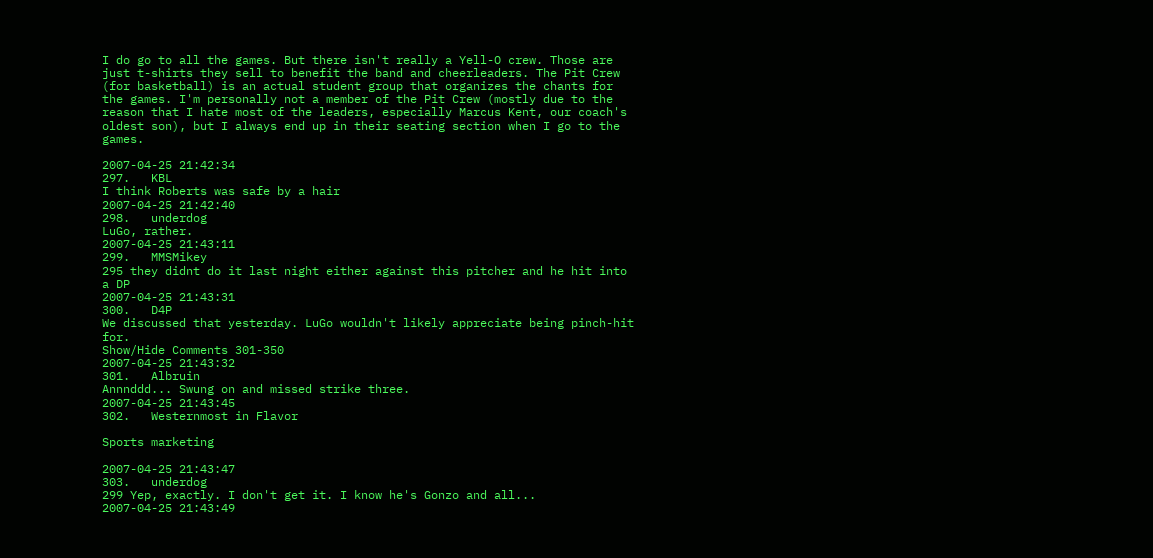I do go to all the games. But there isn't really a Yell-O crew. Those are just t-shirts they sell to benefit the band and cheerleaders. The Pit Crew (for basketball) is an actual student group that organizes the chants for the games. I'm personally not a member of the Pit Crew (mostly due to the reason that I hate most of the leaders, especially Marcus Kent, our coach's oldest son), but I always end up in their seating section when I go to the games.

2007-04-25 21:42:34
297.   KBL
I think Roberts was safe by a hair
2007-04-25 21:42:40
298.   underdog
LuGo, rather.
2007-04-25 21:43:11
299.   MMSMikey
295 they didnt do it last night either against this pitcher and he hit into a DP
2007-04-25 21:43:31
300.   D4P
We discussed that yesterday. LuGo wouldn't likely appreciate being pinch-hit for.
Show/Hide Comments 301-350
2007-04-25 21:43:32
301.   Albruin
Annnddd... Swung on and missed strike three.
2007-04-25 21:43:45
302.   Westernmost in Flavor

Sports marketing

2007-04-25 21:43:47
303.   underdog
299 Yep, exactly. I don't get it. I know he's Gonzo and all...
2007-04-25 21:43:49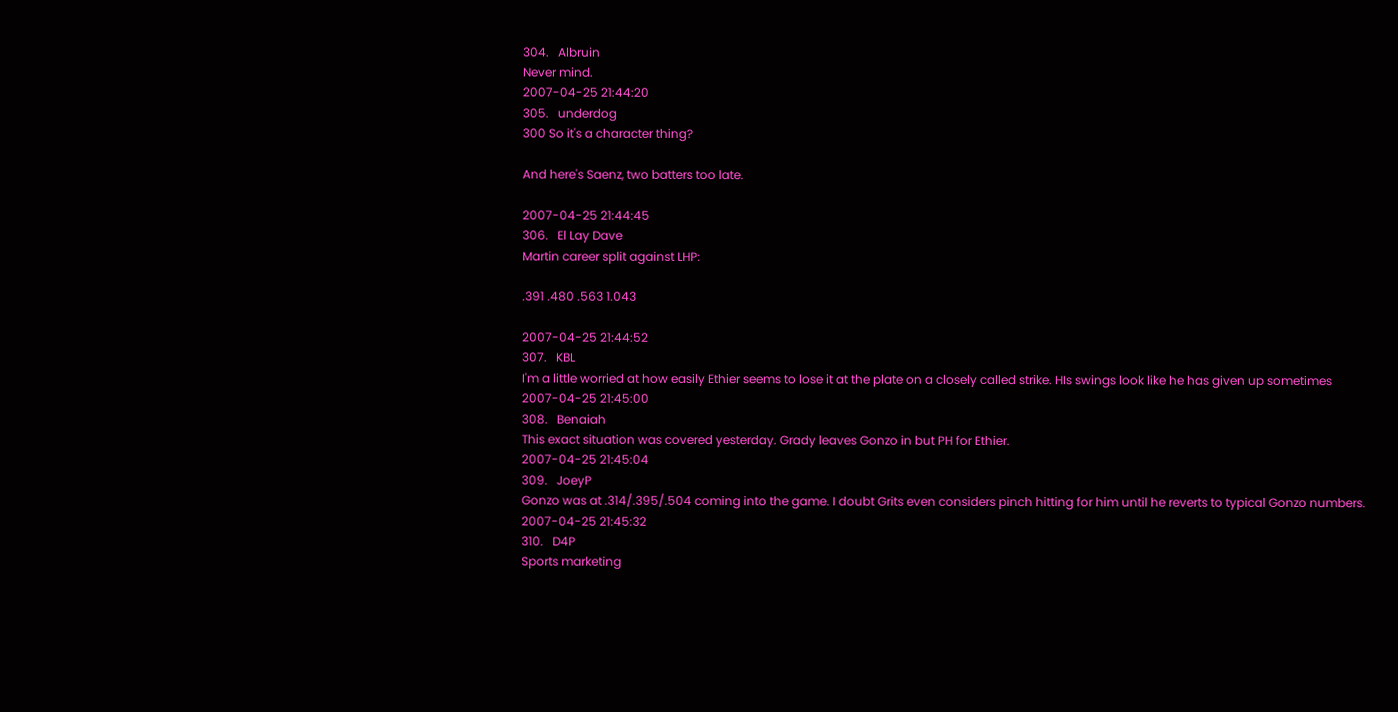304.   Albruin
Never mind.
2007-04-25 21:44:20
305.   underdog
300 So it's a character thing?

And here's Saenz, two batters too late.

2007-04-25 21:44:45
306.   El Lay Dave
Martin career split against LHP:

.391 .480 .563 1.043

2007-04-25 21:44:52
307.   KBL
I'm a little worried at how easily Ethier seems to lose it at the plate on a closely called strike. HIs swings look like he has given up sometimes
2007-04-25 21:45:00
308.   Benaiah
This exact situation was covered yesterday. Grady leaves Gonzo in but PH for Ethier.
2007-04-25 21:45:04
309.   JoeyP
Gonzo was at .314/.395/.504 coming into the game. I doubt Grits even considers pinch hitting for him until he reverts to typical Gonzo numbers.
2007-04-25 21:45:32
310.   D4P
Sports marketing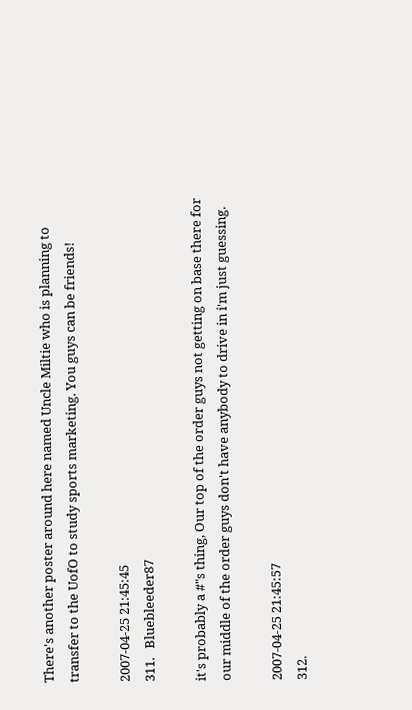There's another poster around here named Uncle Miltie who is planning to transfer to the UofO to study sports marketing. You guys can be friends!

2007-04-25 21:45:45
311.   Bluebleeder87

it's probably a #"s thing, Our top of the order guys not getting on base there for our middle of the order guys don't have anybody to drive in i'm just guessing.

2007-04-25 21:45:57
312.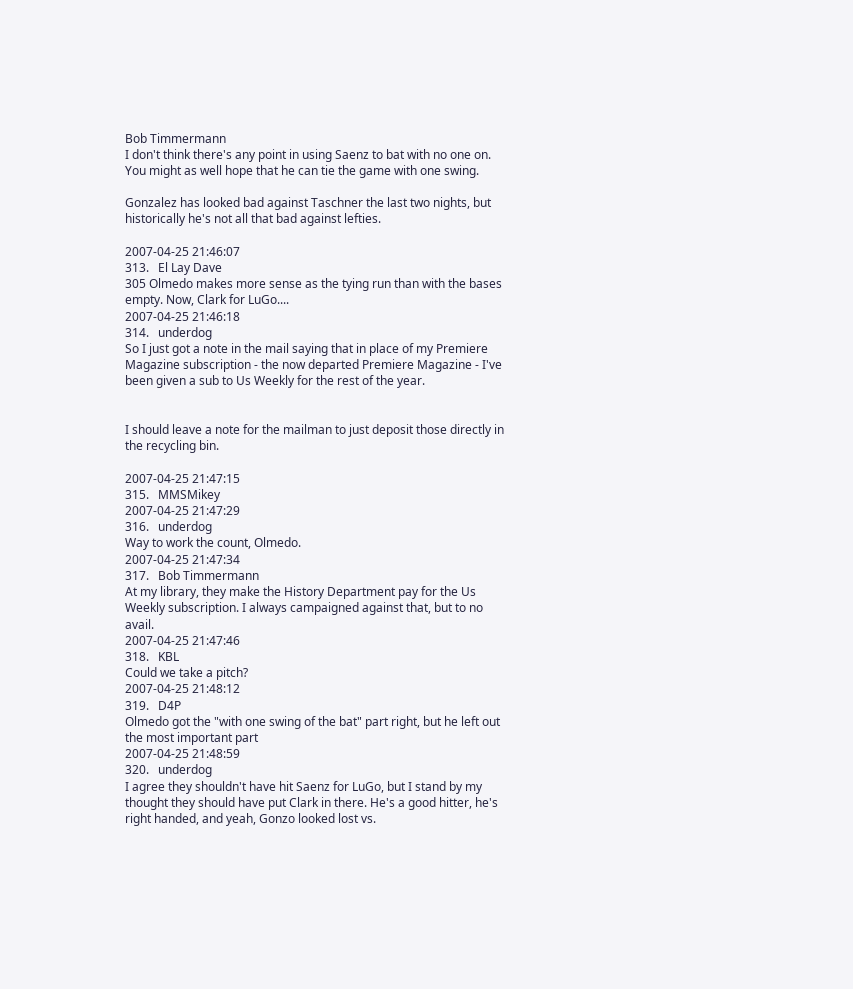Bob Timmermann
I don't think there's any point in using Saenz to bat with no one on. You might as well hope that he can tie the game with one swing.

Gonzalez has looked bad against Taschner the last two nights, but historically he's not all that bad against lefties.

2007-04-25 21:46:07
313.   El Lay Dave
305 Olmedo makes more sense as the tying run than with the bases empty. Now, Clark for LuGo....
2007-04-25 21:46:18
314.   underdog
So I just got a note in the mail saying that in place of my Premiere Magazine subscription - the now departed Premiere Magazine - I've been given a sub to Us Weekly for the rest of the year.


I should leave a note for the mailman to just deposit those directly in the recycling bin.

2007-04-25 21:47:15
315.   MMSMikey
2007-04-25 21:47:29
316.   underdog
Way to work the count, Olmedo.
2007-04-25 21:47:34
317.   Bob Timmermann
At my library, they make the History Department pay for the Us Weekly subscription. I always campaigned against that, but to no avail.
2007-04-25 21:47:46
318.   KBL
Could we take a pitch?
2007-04-25 21:48:12
319.   D4P
Olmedo got the "with one swing of the bat" part right, but he left out the most important part
2007-04-25 21:48:59
320.   underdog
I agree they shouldn't have hit Saenz for LuGo, but I stand by my thought they should have put Clark in there. He's a good hitter, he's right handed, and yeah, Gonzo looked lost vs.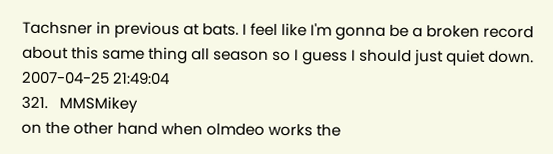Tachsner in previous at bats. I feel like I'm gonna be a broken record about this same thing all season so I guess I should just quiet down.
2007-04-25 21:49:04
321.   MMSMikey
on the other hand when olmdeo works the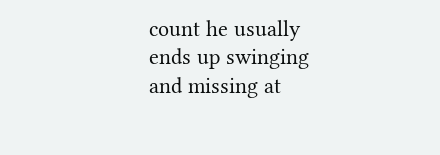count he usually ends up swinging and missing at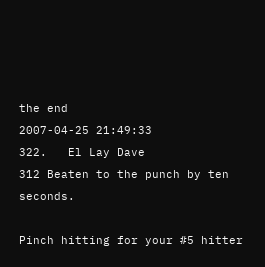the end
2007-04-25 21:49:33
322.   El Lay Dave
312 Beaten to the punch by ten seconds.

Pinch hitting for your #5 hitter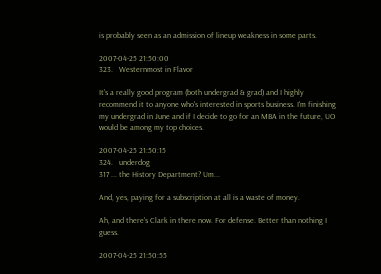is probably seen as an admission of lineup weakness in some parts.

2007-04-25 21:50:00
323.   Westernmost in Flavor

It's a really good program (both undergrad & grad) and I highly recommend it to anyone who's interested in sports business. I'm finishing my undergrad in June and if I decide to go for an MBA in the future, UO would be among my top choices.

2007-04-25 21:50:15
324.   underdog
317 ... the History Department? Um...

And, yes, paying for a subscription at all is a waste of money.

Ah, and there's Clark in there now. For defense. Better than nothing I guess.

2007-04-25 21:50:55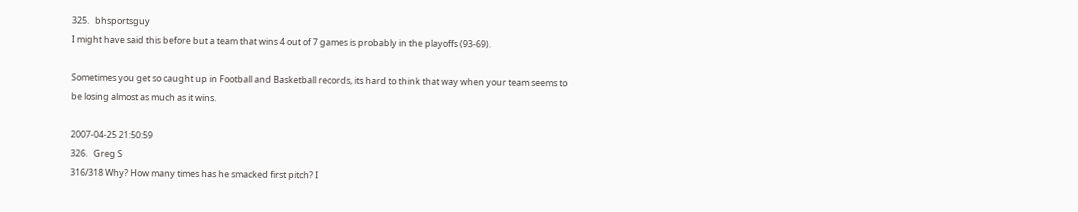325.   bhsportsguy
I might have said this before but a team that wins 4 out of 7 games is probably in the playoffs (93-69).

Sometimes you get so caught up in Football and Basketball records, its hard to think that way when your team seems to be losing almost as much as it wins.

2007-04-25 21:50:59
326.   Greg S
316/318 Why? How many times has he smacked first pitch? I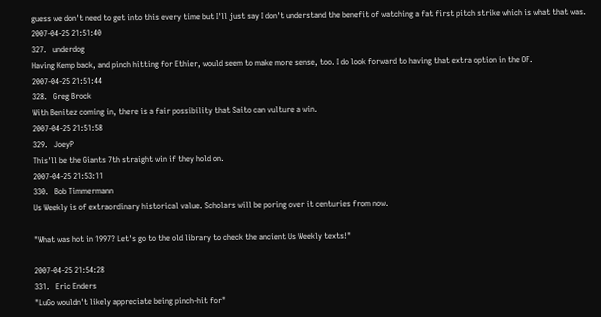guess we don't need to get into this every time but I'll just say I don't understand the benefit of watching a fat first pitch strike which is what that was.
2007-04-25 21:51:40
327.   underdog
Having Kemp back, and pinch hitting for Ethier, would seem to make more sense, too. I do look forward to having that extra option in the OF.
2007-04-25 21:51:44
328.   Greg Brock
With Benitez coming in, there is a fair possibility that Saito can vulture a win.
2007-04-25 21:51:58
329.   JoeyP
This'll be the Giants 7th straight win if they hold on.
2007-04-25 21:53:11
330.   Bob Timmermann
Us Weekly is of extraordinary historical value. Scholars will be poring over it centuries from now.

"What was hot in 1997? Let's go to the old library to check the ancient Us Weekly texts!"

2007-04-25 21:54:28
331.   Eric Enders
"LuGo wouldn't likely appreciate being pinch-hit for"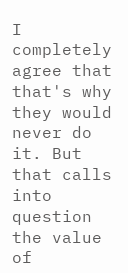I completely agree that that's why they would never do it. But that calls into question the value of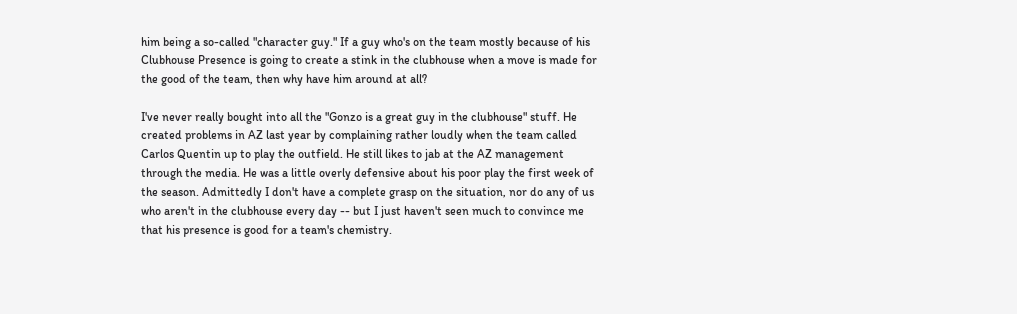him being a so-called "character guy." If a guy who's on the team mostly because of his Clubhouse Presence is going to create a stink in the clubhouse when a move is made for the good of the team, then why have him around at all?

I've never really bought into all the "Gonzo is a great guy in the clubhouse" stuff. He created problems in AZ last year by complaining rather loudly when the team called Carlos Quentin up to play the outfield. He still likes to jab at the AZ management through the media. He was a little overly defensive about his poor play the first week of the season. Admittedly I don't have a complete grasp on the situation, nor do any of us who aren't in the clubhouse every day -- but I just haven't seen much to convince me that his presence is good for a team's chemistry.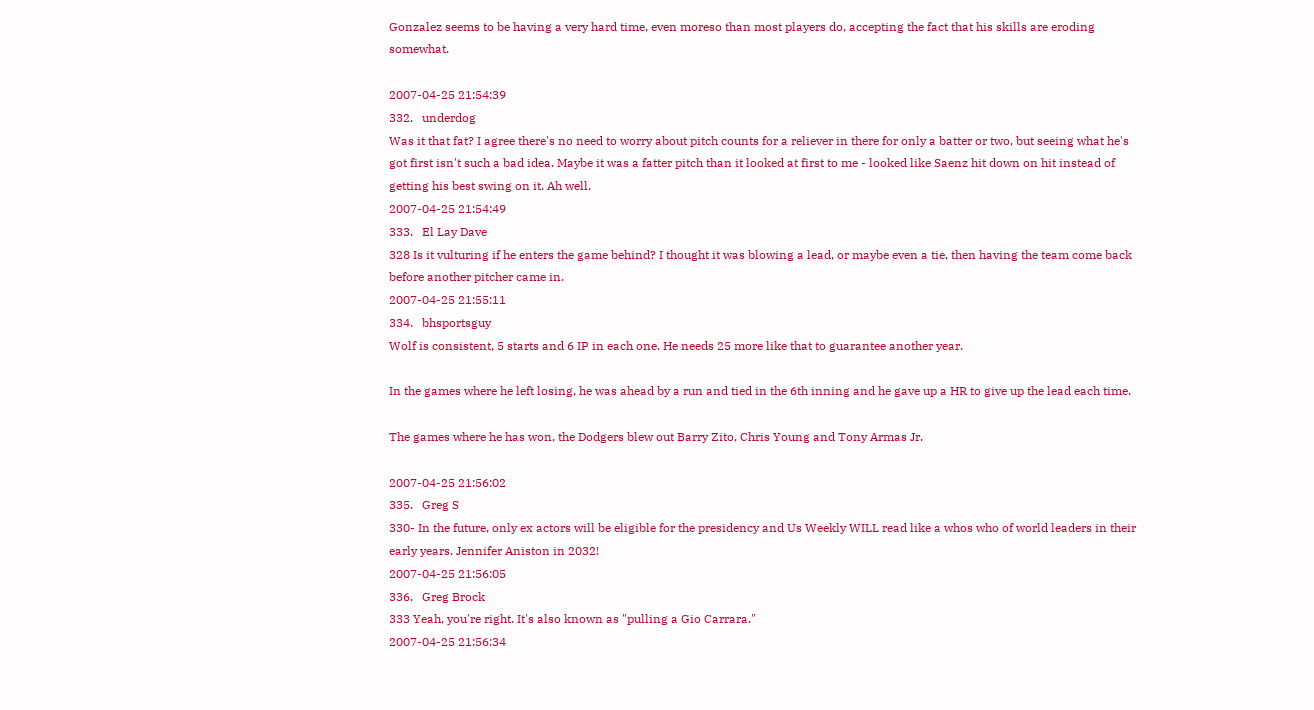Gonzalez seems to be having a very hard time, even moreso than most players do, accepting the fact that his skills are eroding somewhat.

2007-04-25 21:54:39
332.   underdog
Was it that fat? I agree there's no need to worry about pitch counts for a reliever in there for only a batter or two, but seeing what he's got first isn't such a bad idea. Maybe it was a fatter pitch than it looked at first to me - looked like Saenz hit down on hit instead of getting his best swing on it. Ah well.
2007-04-25 21:54:49
333.   El Lay Dave
328 Is it vulturing if he enters the game behind? I thought it was blowing a lead, or maybe even a tie, then having the team come back before another pitcher came in.
2007-04-25 21:55:11
334.   bhsportsguy
Wolf is consistent, 5 starts and 6 IP in each one. He needs 25 more like that to guarantee another year.

In the games where he left losing, he was ahead by a run and tied in the 6th inning and he gave up a HR to give up the lead each time.

The games where he has won, the Dodgers blew out Barry Zito, Chris Young and Tony Armas Jr.

2007-04-25 21:56:02
335.   Greg S
330- In the future, only ex actors will be eligible for the presidency and Us Weekly WILL read like a whos who of world leaders in their early years. Jennifer Aniston in 2032!
2007-04-25 21:56:05
336.   Greg Brock
333 Yeah, you're right. It's also known as "pulling a Gio Carrara."
2007-04-25 21:56:34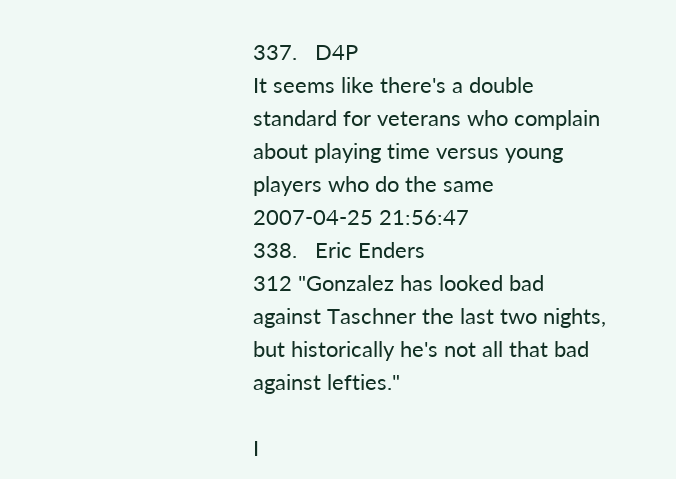337.   D4P
It seems like there's a double standard for veterans who complain about playing time versus young players who do the same
2007-04-25 21:56:47
338.   Eric Enders
312 "Gonzalez has looked bad against Taschner the last two nights, but historically he's not all that bad against lefties."

I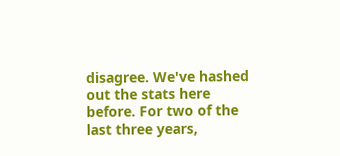disagree. We've hashed out the stats here before. For two of the last three years,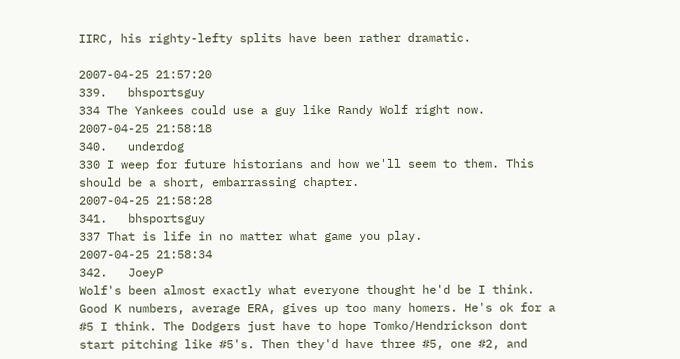IIRC, his righty-lefty splits have been rather dramatic.

2007-04-25 21:57:20
339.   bhsportsguy
334 The Yankees could use a guy like Randy Wolf right now.
2007-04-25 21:58:18
340.   underdog
330 I weep for future historians and how we'll seem to them. This should be a short, embarrassing chapter.
2007-04-25 21:58:28
341.   bhsportsguy
337 That is life in no matter what game you play.
2007-04-25 21:58:34
342.   JoeyP
Wolf's been almost exactly what everyone thought he'd be I think. Good K numbers, average ERA, gives up too many homers. He's ok for a #5 I think. The Dodgers just have to hope Tomko/Hendrickson dont start pitching like #5's. Then they'd have three #5, one #2, and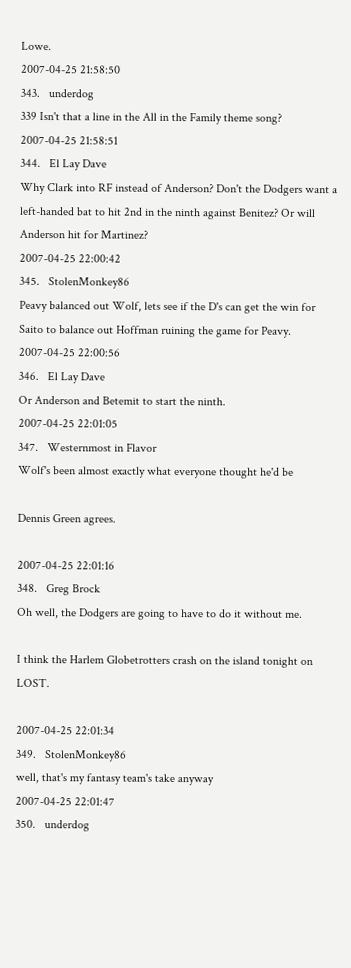Lowe.
2007-04-25 21:58:50
343.   underdog
339 Isn't that a line in the All in the Family theme song?
2007-04-25 21:58:51
344.   El Lay Dave
Why Clark into RF instead of Anderson? Don't the Dodgers want a left-handed bat to hit 2nd in the ninth against Benitez? Or will Anderson hit for Martinez?
2007-04-25 22:00:42
345.   StolenMonkey86
Peavy balanced out Wolf, lets see if the D's can get the win for Saito to balance out Hoffman ruining the game for Peavy.
2007-04-25 22:00:56
346.   El Lay Dave
Or Anderson and Betemit to start the ninth.
2007-04-25 22:01:05
347.   Westernmost in Flavor
Wolf's been almost exactly what everyone thought he'd be

Dennis Green agrees.

2007-04-25 22:01:16
348.   Greg Brock
Oh well, the Dodgers are going to have to do it without me.

I think the Harlem Globetrotters crash on the island tonight on LOST.

2007-04-25 22:01:34
349.   StolenMonkey86
well, that's my fantasy team's take anyway
2007-04-25 22:01:47
350.   underdog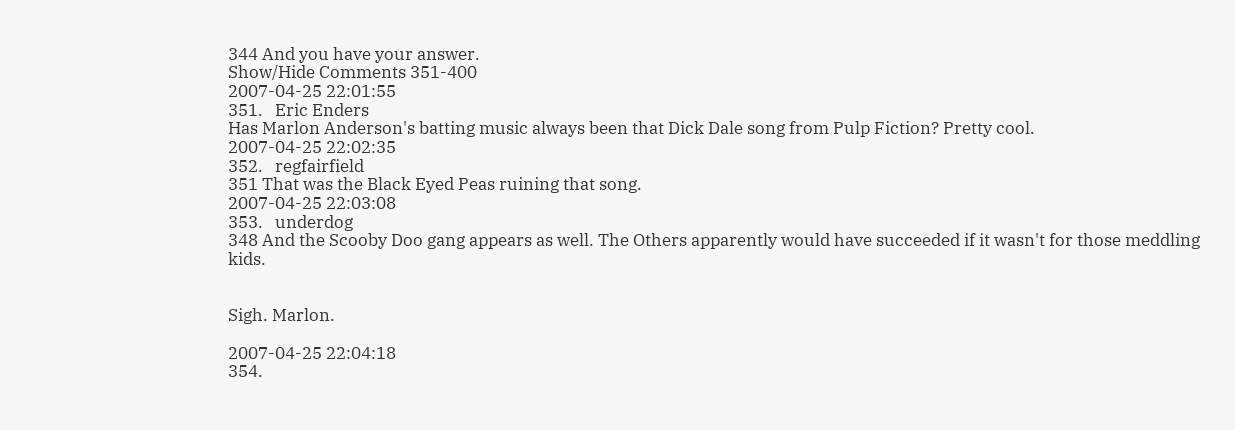344 And you have your answer.
Show/Hide Comments 351-400
2007-04-25 22:01:55
351.   Eric Enders
Has Marlon Anderson's batting music always been that Dick Dale song from Pulp Fiction? Pretty cool.
2007-04-25 22:02:35
352.   regfairfield
351 That was the Black Eyed Peas ruining that song.
2007-04-25 22:03:08
353.   underdog
348 And the Scooby Doo gang appears as well. The Others apparently would have succeeded if it wasn't for those meddling kids.


Sigh. Marlon.

2007-04-25 22:04:18
354.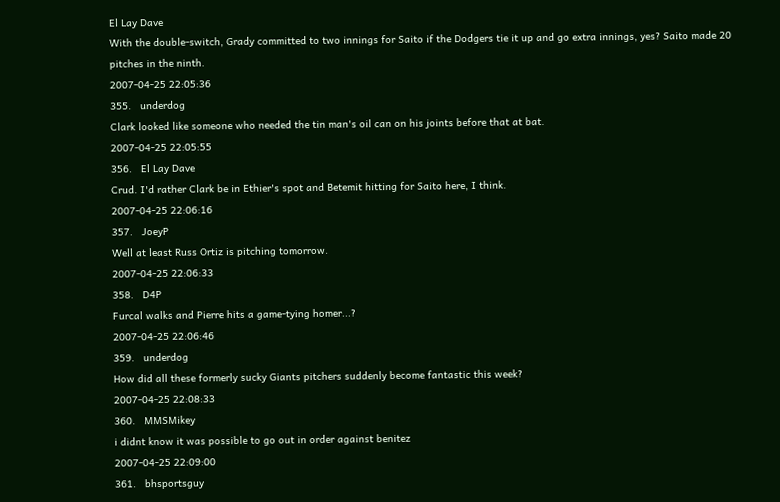El Lay Dave
With the double-switch, Grady committed to two innings for Saito if the Dodgers tie it up and go extra innings, yes? Saito made 20 pitches in the ninth.
2007-04-25 22:05:36
355.   underdog
Clark looked like someone who needed the tin man's oil can on his joints before that at bat.
2007-04-25 22:05:55
356.   El Lay Dave
Crud. I'd rather Clark be in Ethier's spot and Betemit hitting for Saito here, I think.
2007-04-25 22:06:16
357.   JoeyP
Well at least Russ Ortiz is pitching tomorrow.
2007-04-25 22:06:33
358.   D4P
Furcal walks and Pierre hits a game-tying homer...?
2007-04-25 22:06:46
359.   underdog
How did all these formerly sucky Giants pitchers suddenly become fantastic this week?
2007-04-25 22:08:33
360.   MMSMikey
i didnt know it was possible to go out in order against benitez
2007-04-25 22:09:00
361.   bhsportsguy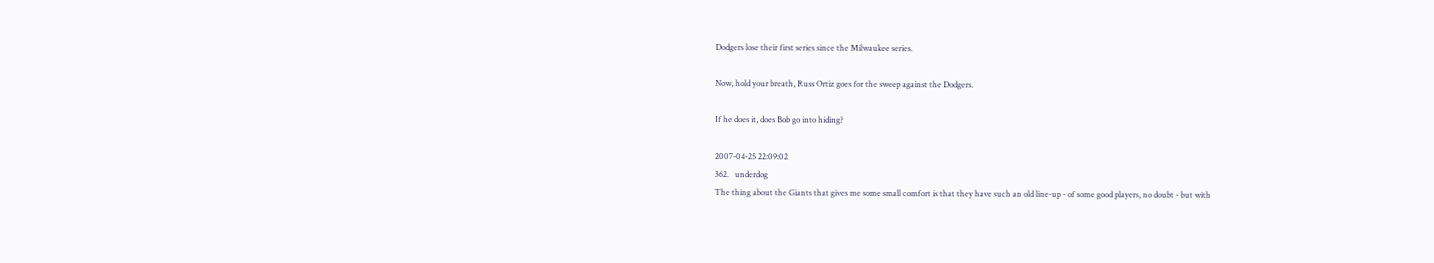Dodgers lose their first series since the Milwaukee series.

Now, hold your breath, Russ Ortiz goes for the sweep against the Dodgers.

If he does it, does Bob go into hiding?

2007-04-25 22:09:02
362.   underdog
The thing about the Giants that gives me some small comfort is that they have such an old line-up - of some good players, no doubt - but with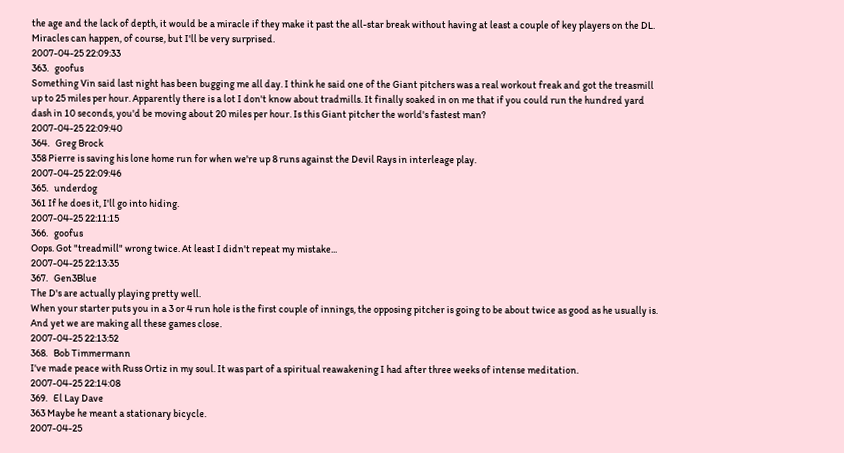the age and the lack of depth, it would be a miracle if they make it past the all-star break without having at least a couple of key players on the DL. Miracles can happen, of course, but I'll be very surprised.
2007-04-25 22:09:33
363.   goofus
Something Vin said last night has been bugging me all day. I think he said one of the Giant pitchers was a real workout freak and got the treasmill up to 25 miles per hour. Apparently there is a lot I don't know about tradmills. It finally soaked in on me that if you could run the hundred yard dash in 10 seconds, you'd be moving about 20 miles per hour. Is this Giant pitcher the world's fastest man?
2007-04-25 22:09:40
364.   Greg Brock
358 Pierre is saving his lone home run for when we're up 8 runs against the Devil Rays in interleage play.
2007-04-25 22:09:46
365.   underdog
361 If he does it, I'll go into hiding.
2007-04-25 22:11:15
366.   goofus
Oops. Got "treadmill" wrong twice. At least I didn't repeat my mistake...
2007-04-25 22:13:35
367.   Gen3Blue
The D's are actually playing pretty well.
When your starter puts you in a 3 or 4 run hole is the first couple of innings, the opposing pitcher is going to be about twice as good as he usually is. And yet we are making all these games close.
2007-04-25 22:13:52
368.   Bob Timmermann
I've made peace with Russ Ortiz in my soul. It was part of a spiritual reawakening I had after three weeks of intense meditation.
2007-04-25 22:14:08
369.   El Lay Dave
363 Maybe he meant a stationary bicycle.
2007-04-25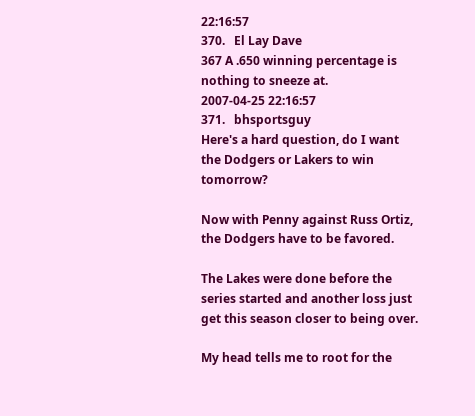22:16:57
370.   El Lay Dave
367 A .650 winning percentage is nothing to sneeze at.
2007-04-25 22:16:57
371.   bhsportsguy
Here's a hard question, do I want the Dodgers or Lakers to win tomorrow?

Now with Penny against Russ Ortiz, the Dodgers have to be favored.

The Lakes were done before the series started and another loss just get this season closer to being over.

My head tells me to root for the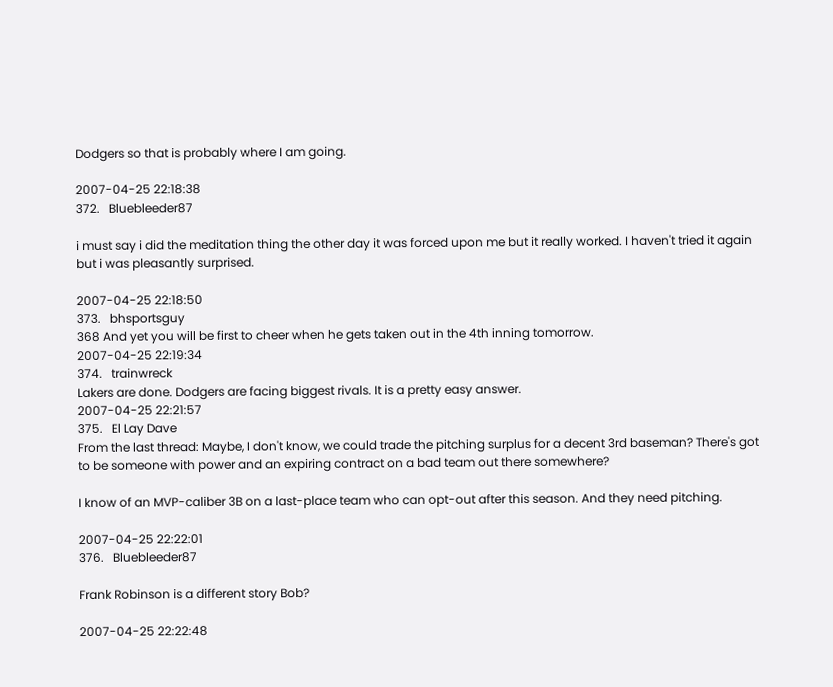Dodgers so that is probably where I am going.

2007-04-25 22:18:38
372.   Bluebleeder87

i must say i did the meditation thing the other day it was forced upon me but it really worked. I haven't tried it again but i was pleasantly surprised.

2007-04-25 22:18:50
373.   bhsportsguy
368 And yet you will be first to cheer when he gets taken out in the 4th inning tomorrow.
2007-04-25 22:19:34
374.   trainwreck
Lakers are done. Dodgers are facing biggest rivals. It is a pretty easy answer.
2007-04-25 22:21:57
375.   El Lay Dave
From the last thread: Maybe, I don't know, we could trade the pitching surplus for a decent 3rd baseman? There's got to be someone with power and an expiring contract on a bad team out there somewhere?

I know of an MVP-caliber 3B on a last-place team who can opt-out after this season. And they need pitching.

2007-04-25 22:22:01
376.   Bluebleeder87

Frank Robinson is a different story Bob?

2007-04-25 22:22:48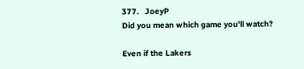377.   JoeyP
Did you mean which game you'll watch?

Even if the Lakers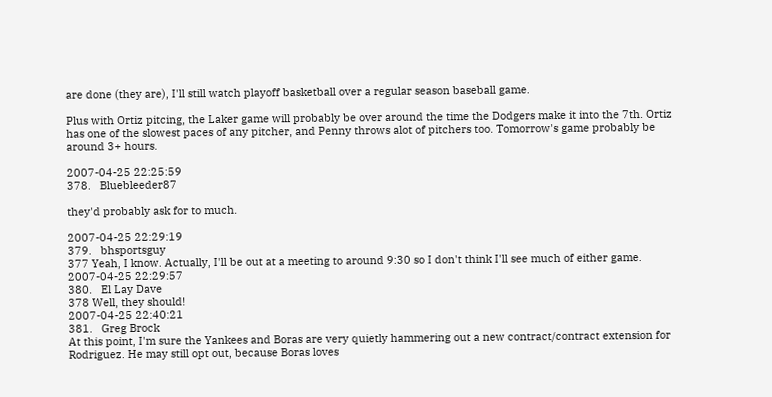are done (they are), I'll still watch playoff basketball over a regular season baseball game.

Plus with Ortiz pitcing, the Laker game will probably be over around the time the Dodgers make it into the 7th. Ortiz has one of the slowest paces of any pitcher, and Penny throws alot of pitchers too. Tomorrow's game probably be around 3+ hours.

2007-04-25 22:25:59
378.   Bluebleeder87

they'd probably ask for to much.

2007-04-25 22:29:19
379.   bhsportsguy
377 Yeah, I know. Actually, I'll be out at a meeting to around 9:30 so I don't think I'll see much of either game.
2007-04-25 22:29:57
380.   El Lay Dave
378 Well, they should!
2007-04-25 22:40:21
381.   Greg Brock
At this point, I'm sure the Yankees and Boras are very quietly hammering out a new contract/contract extension for Rodriguez. He may still opt out, because Boras loves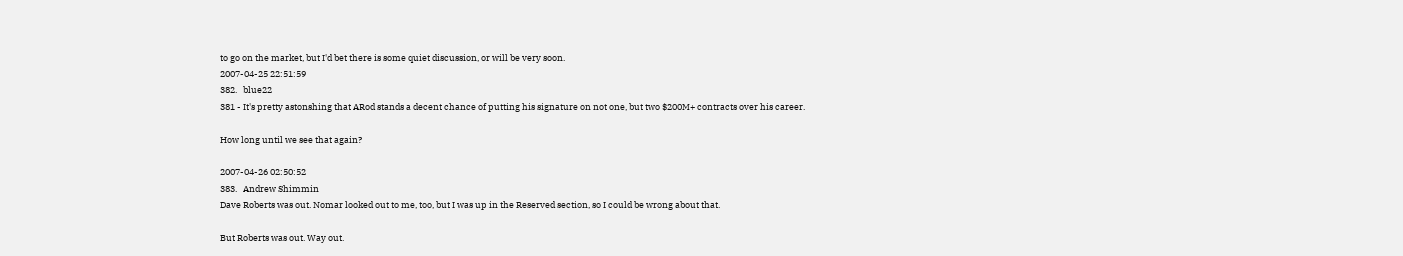to go on the market, but I'd bet there is some quiet discussion, or will be very soon.
2007-04-25 22:51:59
382.   blue22
381 - It's pretty astonshing that ARod stands a decent chance of putting his signature on not one, but two $200M+ contracts over his career.

How long until we see that again?

2007-04-26 02:50:52
383.   Andrew Shimmin
Dave Roberts was out. Nomar looked out to me, too, but I was up in the Reserved section, so I could be wrong about that.

But Roberts was out. Way out.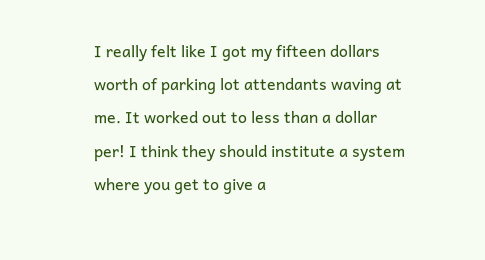I really felt like I got my fifteen dollars worth of parking lot attendants waving at me. It worked out to less than a dollar per! I think they should institute a system where you get to give a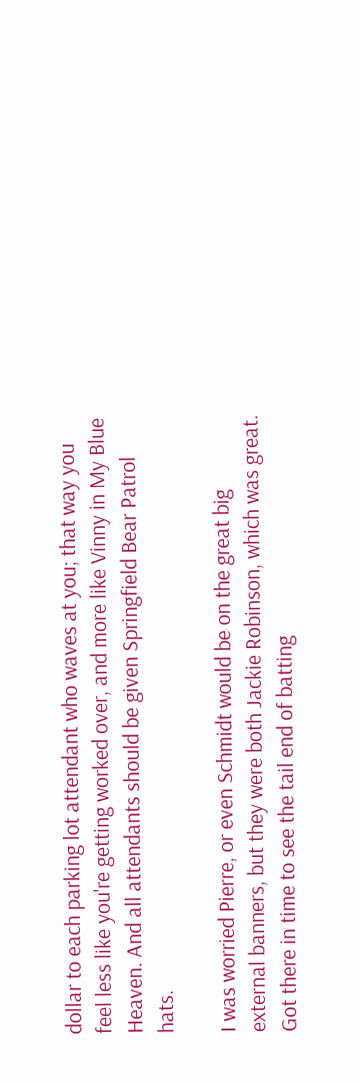dollar to each parking lot attendant who waves at you; that way you feel less like you're getting worked over, and more like Vinny in My Blue Heaven. And all attendants should be given Springfield Bear Patrol hats.

I was worried Pierre, or even Schmidt would be on the great big external banners, but they were both Jackie Robinson, which was great. Got there in time to see the tail end of batting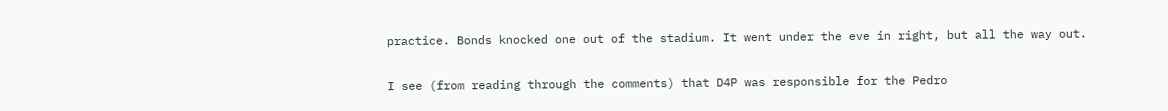practice. Bonds knocked one out of the stadium. It went under the eve in right, but all the way out.

I see (from reading through the comments) that D4P was responsible for the Pedro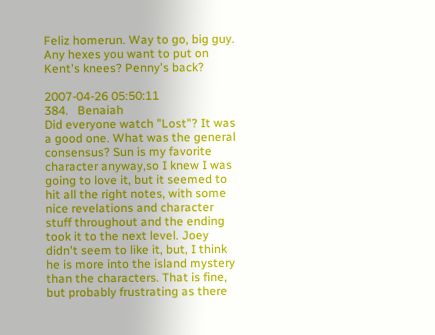Feliz homerun. Way to go, big guy. Any hexes you want to put on Kent's knees? Penny's back?

2007-04-26 05:50:11
384.   Benaiah
Did everyone watch "Lost"? It was a good one. What was the general consensus? Sun is my favorite character anyway,so I knew I was going to love it, but it seemed to hit all the right notes, with some nice revelations and character stuff throughout and the ending took it to the next level. Joey didn't seem to like it, but, I think he is more into the island mystery than the characters. That is fine, but probably frustrating as there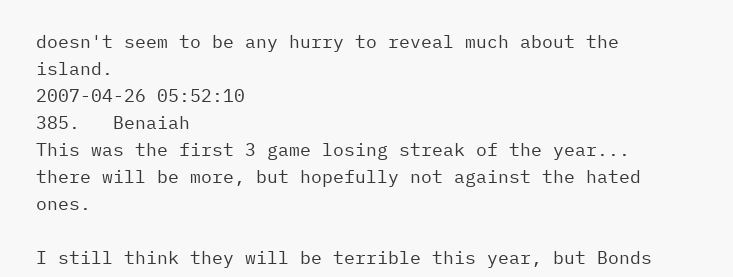doesn't seem to be any hurry to reveal much about the island.
2007-04-26 05:52:10
385.   Benaiah
This was the first 3 game losing streak of the year... there will be more, but hopefully not against the hated ones.

I still think they will be terrible this year, but Bonds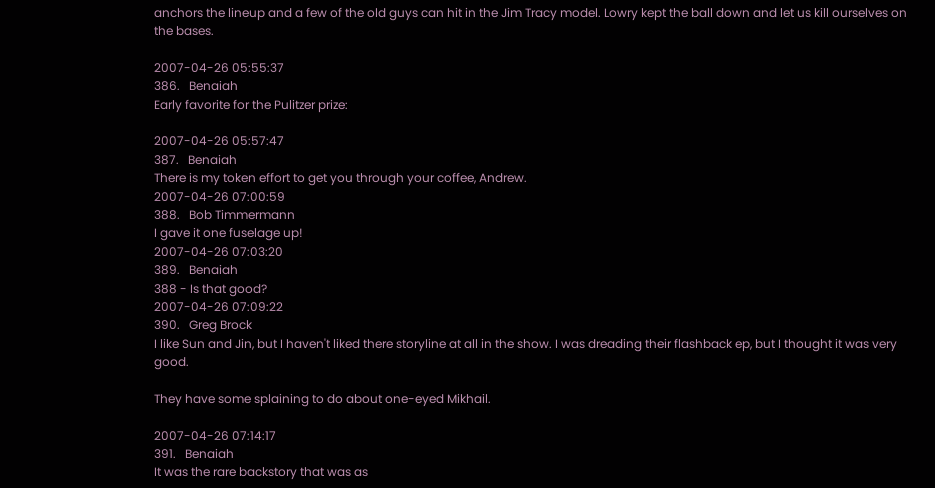anchors the lineup and a few of the old guys can hit in the Jim Tracy model. Lowry kept the ball down and let us kill ourselves on the bases.

2007-04-26 05:55:37
386.   Benaiah
Early favorite for the Pulitzer prize:

2007-04-26 05:57:47
387.   Benaiah
There is my token effort to get you through your coffee, Andrew.
2007-04-26 07:00:59
388.   Bob Timmermann
I gave it one fuselage up!
2007-04-26 07:03:20
389.   Benaiah
388 - Is that good?
2007-04-26 07:09:22
390.   Greg Brock
I like Sun and Jin, but I haven't liked there storyline at all in the show. I was dreading their flashback ep, but I thought it was very good.

They have some splaining to do about one-eyed Mikhail.

2007-04-26 07:14:17
391.   Benaiah
It was the rare backstory that was as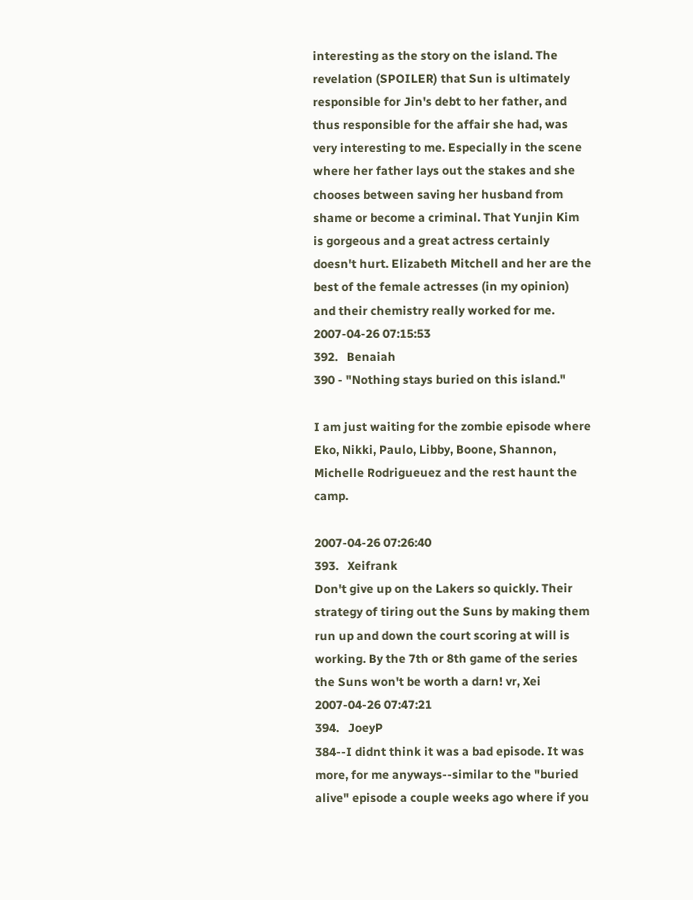interesting as the story on the island. The revelation (SPOILER) that Sun is ultimately responsible for Jin's debt to her father, and thus responsible for the affair she had, was very interesting to me. Especially in the scene where her father lays out the stakes and she chooses between saving her husband from shame or become a criminal. That Yunjin Kim is gorgeous and a great actress certainly doesn't hurt. Elizabeth Mitchell and her are the best of the female actresses (in my opinion) and their chemistry really worked for me.
2007-04-26 07:15:53
392.   Benaiah
390 - "Nothing stays buried on this island."

I am just waiting for the zombie episode where Eko, Nikki, Paulo, Libby, Boone, Shannon, Michelle Rodrigueuez and the rest haunt the camp.

2007-04-26 07:26:40
393.   Xeifrank
Don't give up on the Lakers so quickly. Their strategy of tiring out the Suns by making them run up and down the court scoring at will is working. By the 7th or 8th game of the series the Suns won't be worth a darn! vr, Xei
2007-04-26 07:47:21
394.   JoeyP
384--I didnt think it was a bad episode. It was more, for me anyways--similar to the "buried alive" episode a couple weeks ago where if you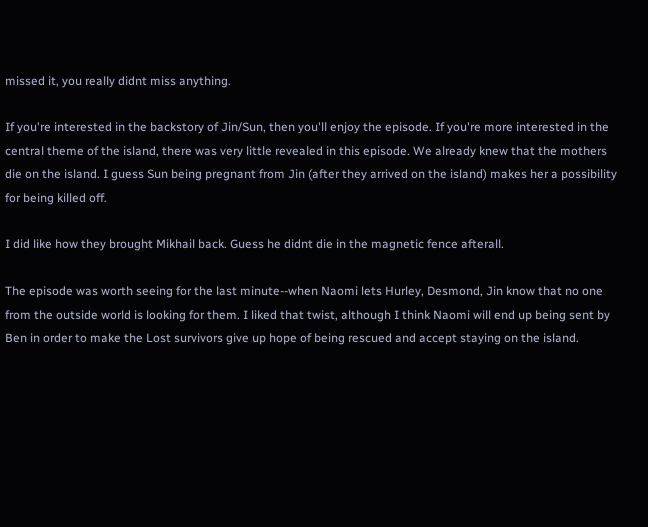missed it, you really didnt miss anything.

If you're interested in the backstory of Jin/Sun, then you'll enjoy the episode. If you're more interested in the central theme of the island, there was very little revealed in this episode. We already knew that the mothers die on the island. I guess Sun being pregnant from Jin (after they arrived on the island) makes her a possibility for being killed off.

I did like how they brought Mikhail back. Guess he didnt die in the magnetic fence afterall.

The episode was worth seeing for the last minute--when Naomi lets Hurley, Desmond, Jin know that no one from the outside world is looking for them. I liked that twist, although I think Naomi will end up being sent by Ben in order to make the Lost survivors give up hope of being rescued and accept staying on the island.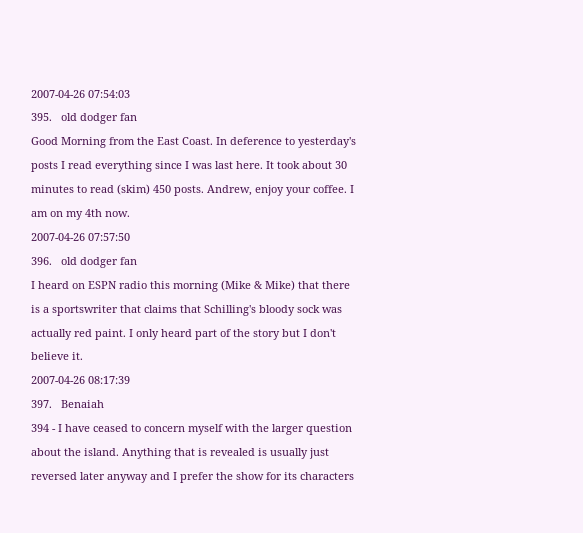2007-04-26 07:54:03
395.   old dodger fan
Good Morning from the East Coast. In deference to yesterday's posts I read everything since I was last here. It took about 30 minutes to read (skim) 450 posts. Andrew, enjoy your coffee. I am on my 4th now.
2007-04-26 07:57:50
396.   old dodger fan
I heard on ESPN radio this morning (Mike & Mike) that there is a sportswriter that claims that Schilling's bloody sock was actually red paint. I only heard part of the story but I don't believe it.
2007-04-26 08:17:39
397.   Benaiah
394 - I have ceased to concern myself with the larger question about the island. Anything that is revealed is usually just reversed later anyway and I prefer the show for its characters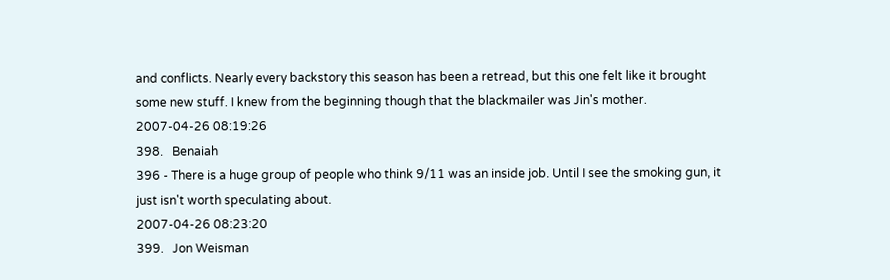and conflicts. Nearly every backstory this season has been a retread, but this one felt like it brought some new stuff. I knew from the beginning though that the blackmailer was Jin's mother.
2007-04-26 08:19:26
398.   Benaiah
396 - There is a huge group of people who think 9/11 was an inside job. Until I see the smoking gun, it just isn't worth speculating about.
2007-04-26 08:23:20
399.   Jon Weisman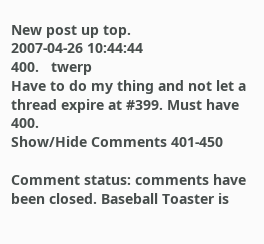New post up top.
2007-04-26 10:44:44
400.   twerp
Have to do my thing and not let a thread expire at #399. Must have 400.
Show/Hide Comments 401-450

Comment status: comments have been closed. Baseball Toaster is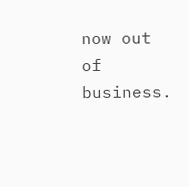now out of business.